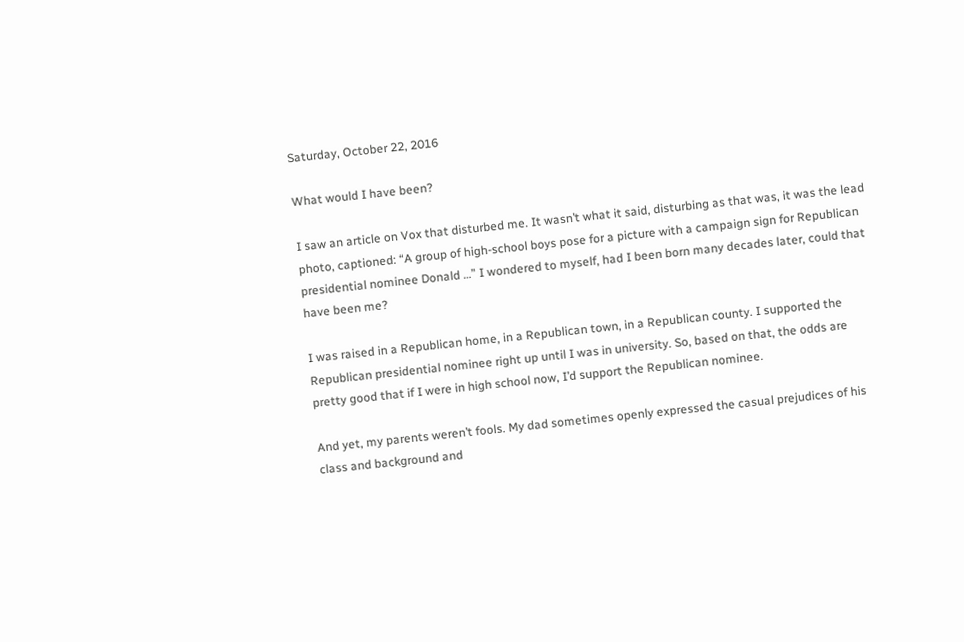Saturday, October 22, 2016

What would I have been?

I saw an article on Vox that disturbed me. It wasn’t what it said, disturbing as that was, it was the lead photo, captioned: “A group of high-school boys pose for a picture with a campaign sign for Republican presidential nominee Donald …” I wondered to myself, had I been born many decades later, could that have been me?

I was raised in a Republican home, in a Republican town, in a Republican county. I supported the Republican presidential nominee right up until I was in university. So, based on that, the odds are pretty good that if I were in high school now, I’d support the Republican nominee.

And yet, my parents weren’t fools. My dad sometimes openly expressed the casual prejudices of his class and background and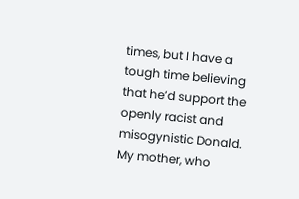times, but I have a tough time believing that he’d support the openly racist and misogynistic Donald. My mother, who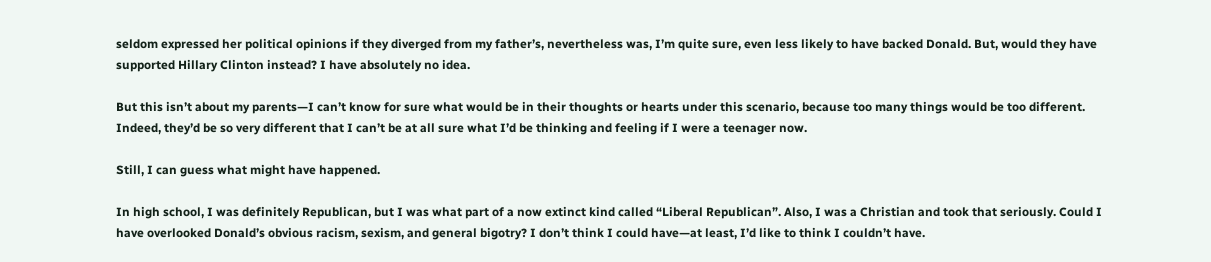seldom expressed her political opinions if they diverged from my father’s, nevertheless was, I’m quite sure, even less likely to have backed Donald. But, would they have supported Hillary Clinton instead? I have absolutely no idea.

But this isn’t about my parents—I can’t know for sure what would be in their thoughts or hearts under this scenario, because too many things would be too different. Indeed, they’d be so very different that I can’t be at all sure what I’d be thinking and feeling if I were a teenager now.

Still, I can guess what might have happened.

In high school, I was definitely Republican, but I was what part of a now extinct kind called “Liberal Republican”. Also, I was a Christian and took that seriously. Could I have overlooked Donald’s obvious racism, sexism, and general bigotry? I don’t think I could have—at least, I’d like to think I couldn’t have.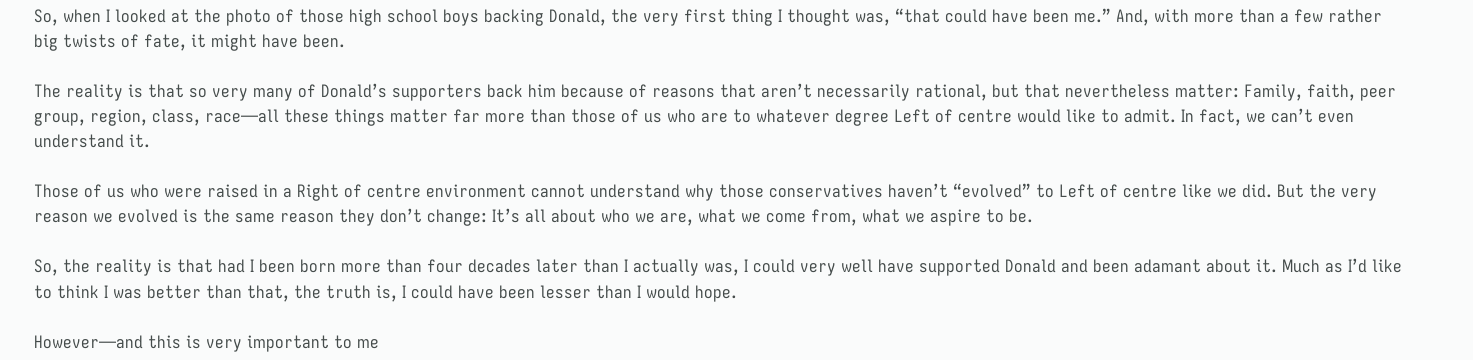So, when I looked at the photo of those high school boys backing Donald, the very first thing I thought was, “that could have been me.” And, with more than a few rather big twists of fate, it might have been.

The reality is that so very many of Donald’s supporters back him because of reasons that aren’t necessarily rational, but that nevertheless matter: Family, faith, peer group, region, class, race—all these things matter far more than those of us who are to whatever degree Left of centre would like to admit. In fact, we can’t even understand it.

Those of us who were raised in a Right of centre environment cannot understand why those conservatives haven’t “evolved” to Left of centre like we did. But the very reason we evolved is the same reason they don’t change: It’s all about who we are, what we come from, what we aspire to be.

So, the reality is that had I been born more than four decades later than I actually was, I could very well have supported Donald and been adamant about it. Much as I’d like to think I was better than that, the truth is, I could have been lesser than I would hope.

However—and this is very important to me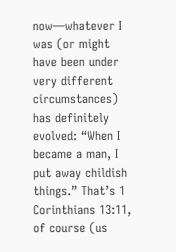now—whatever I was (or might have been under very different circumstances) has definitely evolved: “When I became a man, I put away childish things.” That’s 1 Corinthians 13:11, of course (us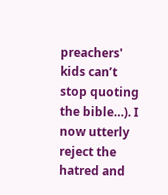preachers' kids can’t stop quoting the bible…). I now utterly reject the hatred and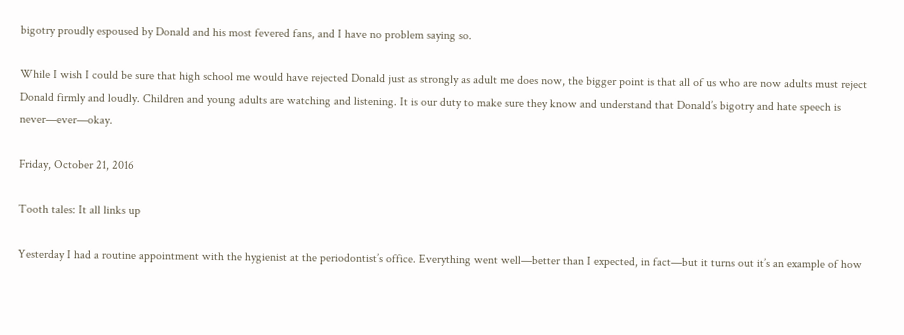bigotry proudly espoused by Donald and his most fevered fans, and I have no problem saying so.

While I wish I could be sure that high school me would have rejected Donald just as strongly as adult me does now, the bigger point is that all of us who are now adults must reject Donald firmly and loudly. Children and young adults are watching and listening. It is our duty to make sure they know and understand that Donald’s bigotry and hate speech is never—ever—okay.

Friday, October 21, 2016

Tooth tales: It all links up

Yesterday I had a routine appointment with the hygienist at the periodontist’s office. Everything went well—better than I expected, in fact—but it turns out it’s an example of how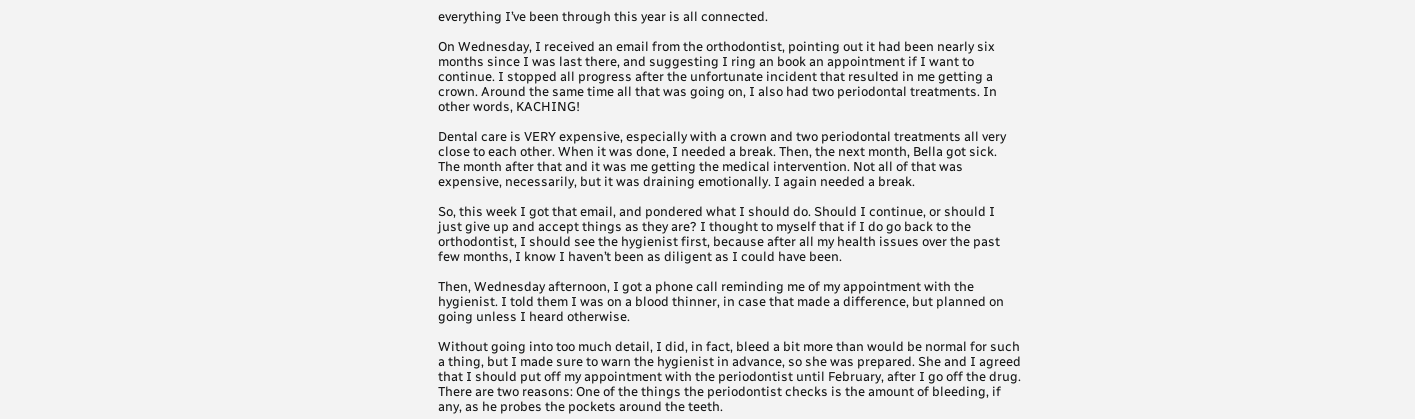everything I’ve been through this year is all connected.

On Wednesday, I received an email from the orthodontist, pointing out it had been nearly six months since I was last there, and suggesting I ring an book an appointment if I want to continue. I stopped all progress after the unfortunate incident that resulted in me getting a crown. Around the same time all that was going on, I also had two periodontal treatments. In other words, KACHING!

Dental care is VERY expensive, especially with a crown and two periodontal treatments all very close to each other. When it was done, I needed a break. Then, the next month, Bella got sick. The month after that and it was me getting the medical intervention. Not all of that was expensive, necessarily, but it was draining emotionally. I again needed a break.

So, this week I got that email, and pondered what I should do. Should I continue, or should I just give up and accept things as they are? I thought to myself that if I do go back to the orthodontist, I should see the hygienist first, because after all my health issues over the past few months, I know I haven’t been as diligent as I could have been.

Then, Wednesday afternoon, I got a phone call reminding me of my appointment with the hygienist. I told them I was on a blood thinner, in case that made a difference, but planned on going unless I heard otherwise.

Without going into too much detail, I did, in fact, bleed a bit more than would be normal for such a thing, but I made sure to warn the hygienist in advance, so she was prepared. She and I agreed that I should put off my appointment with the periodontist until February, after I go off the drug. There are two reasons: One of the things the periodontist checks is the amount of bleeding, if any, as he probes the pockets around the teeth.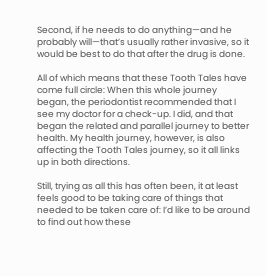Second, if he needs to do anything—and he probably will—that’s usually rather invasive, so it would be best to do that after the drug is done.

All of which means that these Tooth Tales have come full circle: When this whole journey began, the periodontist recommended that I see my doctor for a check-up. I did, and that began the related and parallel journey to better health. My health journey, however, is also affecting the Tooth Tales journey, so it all links up in both directions.

Still, trying as all this has often been, it at least feels good to be taking care of things that needed to be taken care of: I’d like to be around to find out how these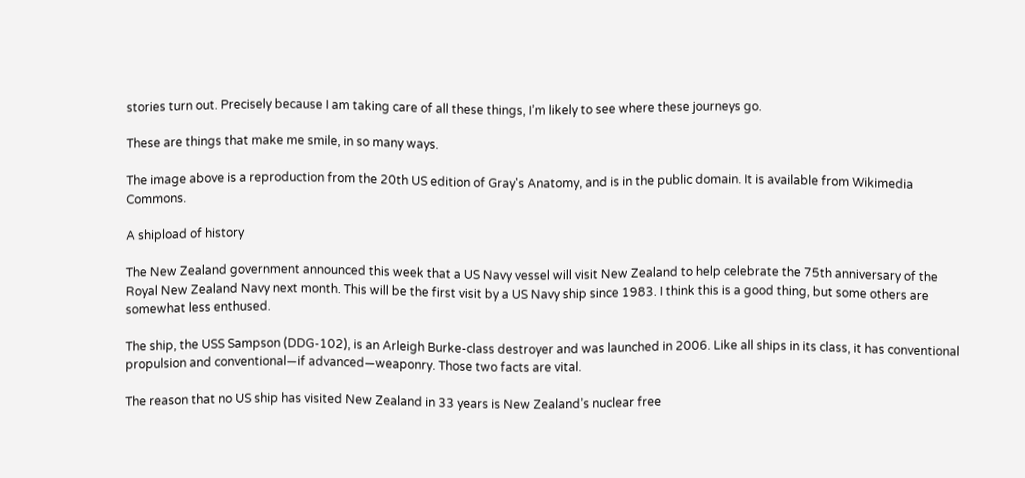stories turn out. Precisely because I am taking care of all these things, I’m likely to see where these journeys go.

These are things that make me smile, in so many ways.

The image above is a reproduction from the 20th US edition of Gray's Anatomy, and is in the public domain. It is available from Wikimedia Commons.

A shipload of history

The New Zealand government announced this week that a US Navy vessel will visit New Zealand to help celebrate the 75th anniversary of the Royal New Zealand Navy next month. This will be the first visit by a US Navy ship since 1983. I think this is a good thing, but some others are somewhat less enthused.

The ship, the USS Sampson (DDG-102), is an Arleigh Burke-class destroyer and was launched in 2006. Like all ships in its class, it has conventional propulsion and conventional—if advanced—weaponry. Those two facts are vital.

The reason that no US ship has visited New Zealand in 33 years is New Zealand’s nuclear free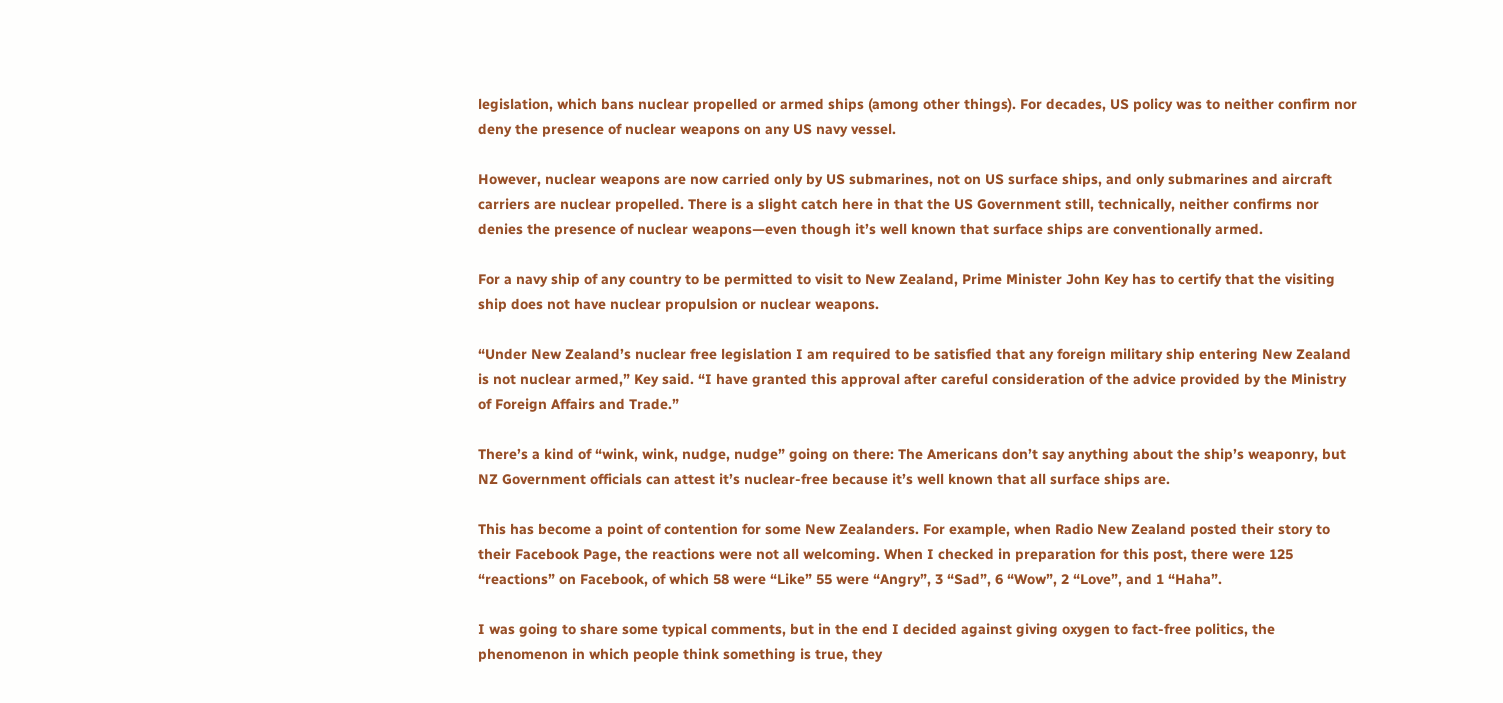legislation, which bans nuclear propelled or armed ships (among other things). For decades, US policy was to neither confirm nor deny the presence of nuclear weapons on any US navy vessel.

However, nuclear weapons are now carried only by US submarines, not on US surface ships, and only submarines and aircraft carriers are nuclear propelled. There is a slight catch here in that the US Government still, technically, neither confirms nor denies the presence of nuclear weapons—even though it’s well known that surface ships are conventionally armed.

For a navy ship of any country to be permitted to visit to New Zealand, Prime Minister John Key has to certify that the visiting ship does not have nuclear propulsion or nuclear weapons.

“Under New Zealand’s nuclear free legislation I am required to be satisfied that any foreign military ship entering New Zealand is not nuclear armed,” Key said. “I have granted this approval after careful consideration of the advice provided by the Ministry of Foreign Affairs and Trade.”

There’s a kind of “wink, wink, nudge, nudge” going on there: The Americans don’t say anything about the ship’s weaponry, but NZ Government officials can attest it’s nuclear-free because it’s well known that all surface ships are.

This has become a point of contention for some New Zealanders. For example, when Radio New Zealand posted their story to their Facebook Page, the reactions were not all welcoming. When I checked in preparation for this post, there were 125 “reactions” on Facebook, of which 58 were “Like” 55 were “Angry”, 3 “Sad”, 6 “Wow”, 2 “Love”, and 1 “Haha”.

I was going to share some typical comments, but in the end I decided against giving oxygen to fact-free politics, the phenomenon in which people think something is true, they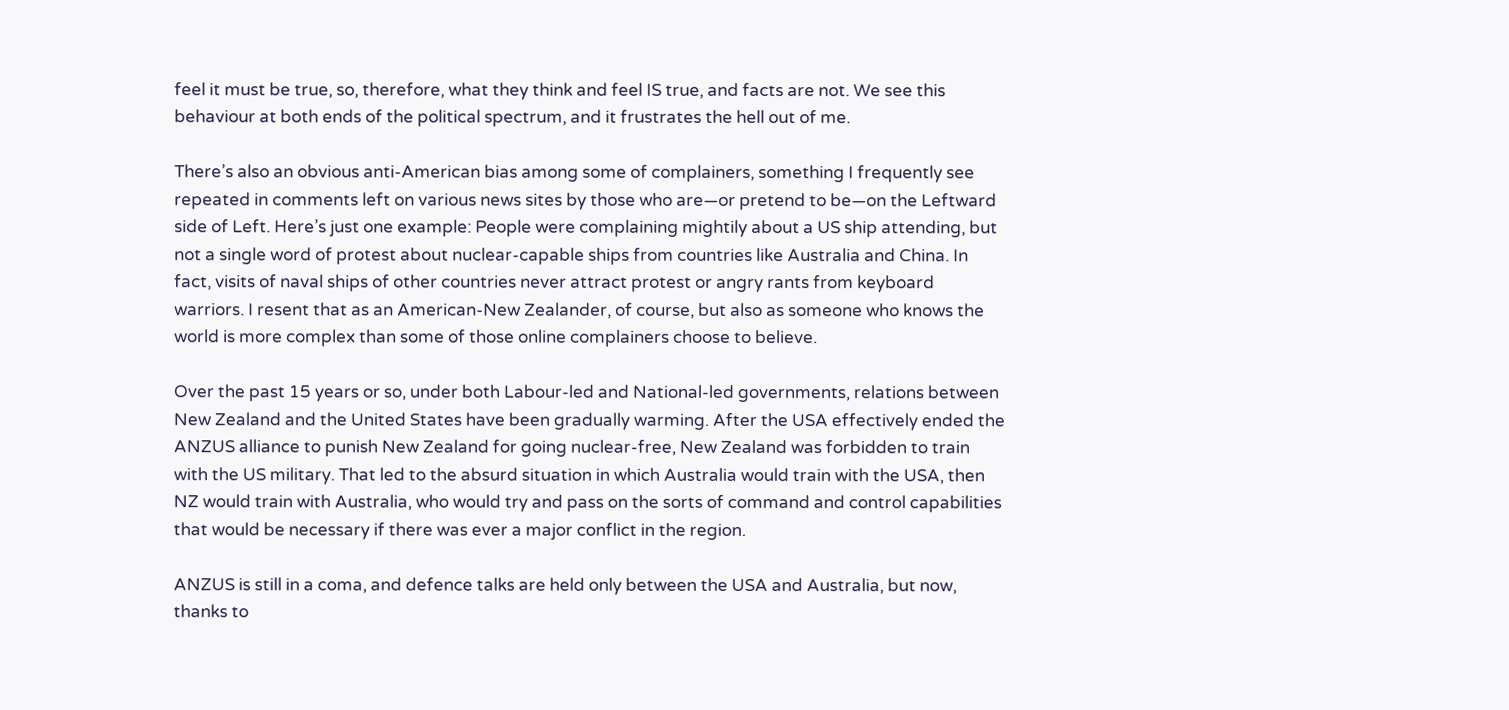feel it must be true, so, therefore, what they think and feel IS true, and facts are not. We see this behaviour at both ends of the political spectrum, and it frustrates the hell out of me.

There’s also an obvious anti-American bias among some of complainers, something I frequently see repeated in comments left on various news sites by those who are—or pretend to be—on the Leftward side of Left. Here’s just one example: People were complaining mightily about a US ship attending, but not a single word of protest about nuclear-capable ships from countries like Australia and China. In fact, visits of naval ships of other countries never attract protest or angry rants from keyboard warriors. I resent that as an American-New Zealander, of course, but also as someone who knows the world is more complex than some of those online complainers choose to believe.

Over the past 15 years or so, under both Labour-led and National-led governments, relations between New Zealand and the United States have been gradually warming. After the USA effectively ended the ANZUS alliance to punish New Zealand for going nuclear-free, New Zealand was forbidden to train with the US military. That led to the absurd situation in which Australia would train with the USA, then NZ would train with Australia, who would try and pass on the sorts of command and control capabilities that would be necessary if there was ever a major conflict in the region.

ANZUS is still in a coma, and defence talks are held only between the USA and Australia, but now, thanks to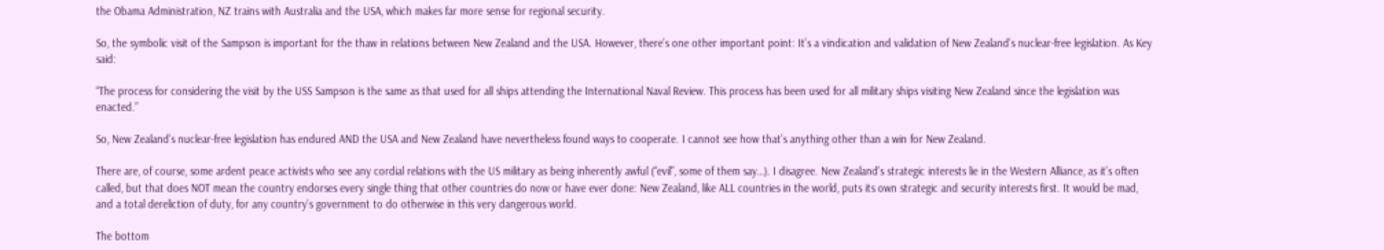the Obama Administration, NZ trains with Australia and the USA, which makes far more sense for regional security.

So, the symbolic visit of the Sampson is important for the thaw in relations between New Zealand and the USA. However, there’s one other important point: It’s a vindication and validation of New Zealand’s nuclear-free legislation. As Key said:

“The process for considering the visit by the USS Sampson is the same as that used for all ships attending the International Naval Review. This process has been used for all military ships visiting New Zealand since the legislation was enacted.”

So, New Zealand’s nuclear-free legislation has endured AND the USA and New Zealand have nevertheless found ways to cooperate. I cannot see how that’s anything other than a win for New Zealand.

There are, of course, some ardent peace activists who see any cordial relations with the US military as being inherently awful (“evil”, some of them say…). I disagree. New Zealand’s strategic interests lie in the Western Alliance, as it’s often called, but that does NOT mean the country endorses every single thing that other countries do now or have ever done: New Zealand, like ALL countries in the world, puts its own strategic and security interests first. It would be mad, and a total dereliction of duty, for any country’s government to do otherwise in this very dangerous world.

The bottom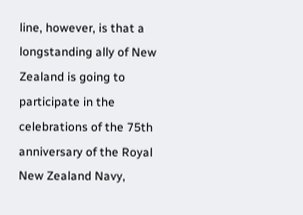line, however, is that a longstanding ally of New Zealand is going to participate in the celebrations of the 75th anniversary of the Royal New Zealand Navy,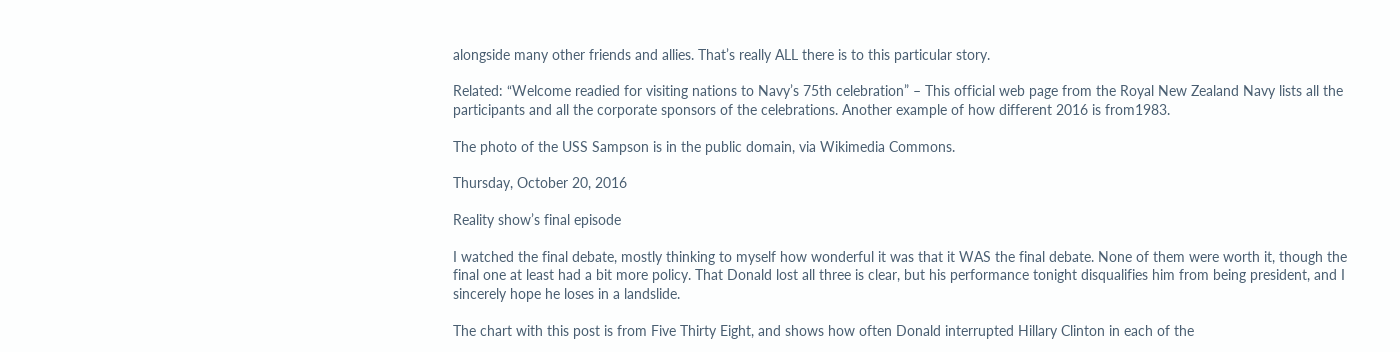alongside many other friends and allies. That’s really ALL there is to this particular story.

Related: “Welcome readied for visiting nations to Navy’s 75th celebration” – This official web page from the Royal New Zealand Navy lists all the participants and all the corporate sponsors of the celebrations. Another example of how different 2016 is from1983.

The photo of the USS Sampson is in the public domain, via Wikimedia Commons.

Thursday, October 20, 2016

Reality show’s final episode

I watched the final debate, mostly thinking to myself how wonderful it was that it WAS the final debate. None of them were worth it, though the final one at least had a bit more policy. That Donald lost all three is clear, but his performance tonight disqualifies him from being president, and I sincerely hope he loses in a landslide.

The chart with this post is from Five Thirty Eight, and shows how often Donald interrupted Hillary Clinton in each of the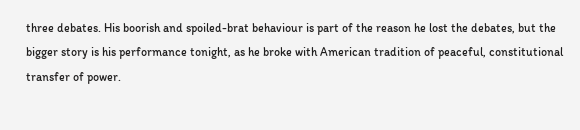three debates. His boorish and spoiled-brat behaviour is part of the reason he lost the debates, but the bigger story is his performance tonight, as he broke with American tradition of peaceful, constitutional transfer of power.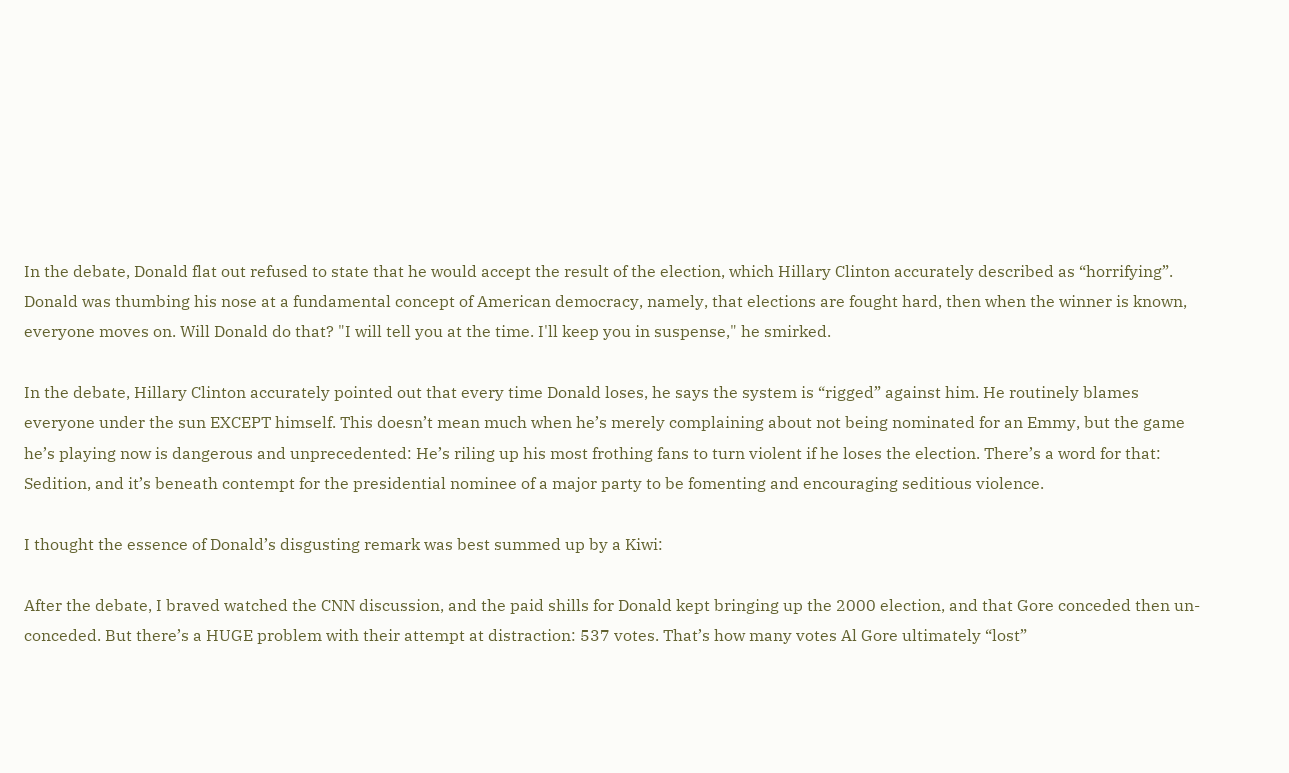In the debate, Donald flat out refused to state that he would accept the result of the election, which Hillary Clinton accurately described as “horrifying”. Donald was thumbing his nose at a fundamental concept of American democracy, namely, that elections are fought hard, then when the winner is known, everyone moves on. Will Donald do that? "I will tell you at the time. I'll keep you in suspense," he smirked.

In the debate, Hillary Clinton accurately pointed out that every time Donald loses, he says the system is “rigged” against him. He routinely blames everyone under the sun EXCEPT himself. This doesn’t mean much when he’s merely complaining about not being nominated for an Emmy, but the game he’s playing now is dangerous and unprecedented: He’s riling up his most frothing fans to turn violent if he loses the election. There’s a word for that: Sedition, and it’s beneath contempt for the presidential nominee of a major party to be fomenting and encouraging seditious violence.

I thought the essence of Donald’s disgusting remark was best summed up by a Kiwi:

After the debate, I braved watched the CNN discussion, and the paid shills for Donald kept bringing up the 2000 election, and that Gore conceded then un-conceded. But there’s a HUGE problem with their attempt at distraction: 537 votes. That’s how many votes Al Gore ultimately “lost”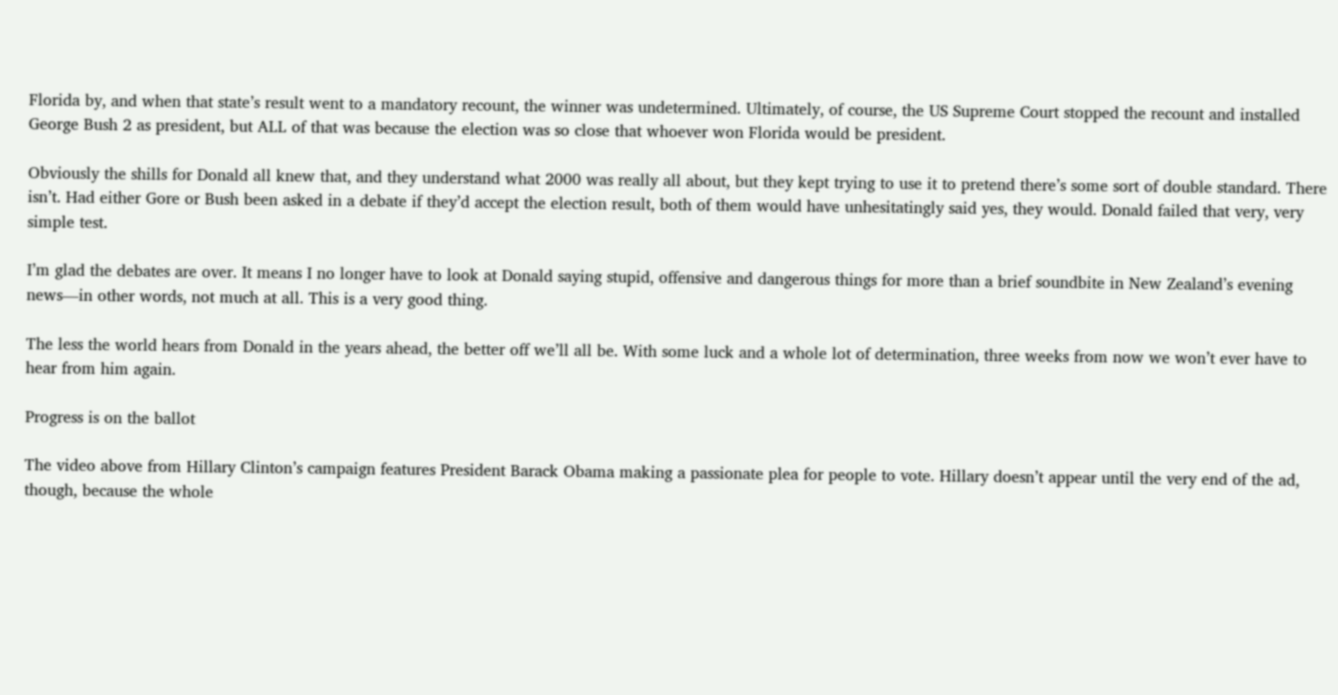Florida by, and when that state’s result went to a mandatory recount, the winner was undetermined. Ultimately, of course, the US Supreme Court stopped the recount and installed George Bush 2 as president, but ALL of that was because the election was so close that whoever won Florida would be president.

Obviously the shills for Donald all knew that, and they understand what 2000 was really all about, but they kept trying to use it to pretend there’s some sort of double standard. There isn’t. Had either Gore or Bush been asked in a debate if they’d accept the election result, both of them would have unhesitatingly said yes, they would. Donald failed that very, very simple test.

I’m glad the debates are over. It means I no longer have to look at Donald saying stupid, offensive and dangerous things for more than a brief soundbite in New Zealand’s evening news—in other words, not much at all. This is a very good thing.

The less the world hears from Donald in the years ahead, the better off we’ll all be. With some luck and a whole lot of determination, three weeks from now we won’t ever have to hear from him again.

Progress is on the ballot

The video above from Hillary Clinton’s campaign features President Barack Obama making a passionate plea for people to vote. Hillary doesn’t appear until the very end of the ad, though, because the whole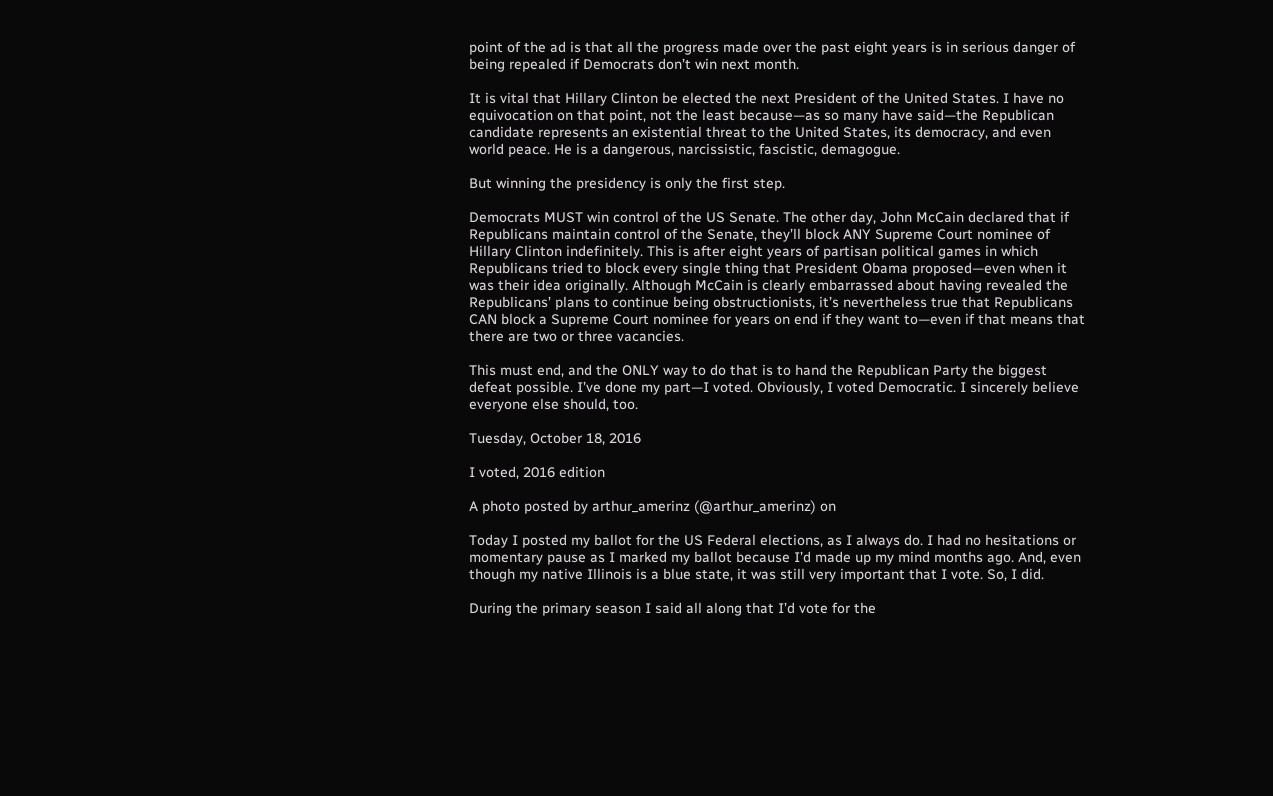point of the ad is that all the progress made over the past eight years is in serious danger of being repealed if Democrats don’t win next month.

It is vital that Hillary Clinton be elected the next President of the United States. I have no equivocation on that point, not the least because—as so many have said—the Republican candidate represents an existential threat to the United States, its democracy, and even world peace. He is a dangerous, narcissistic, fascistic, demagogue.

But winning the presidency is only the first step.

Democrats MUST win control of the US Senate. The other day, John McCain declared that if Republicans maintain control of the Senate, they’ll block ANY Supreme Court nominee of Hillary Clinton indefinitely. This is after eight years of partisan political games in which Republicans tried to block every single thing that President Obama proposed—even when it was their idea originally. Although McCain is clearly embarrassed about having revealed the Republicans’ plans to continue being obstructionists, it’s nevertheless true that Republicans CAN block a Supreme Court nominee for years on end if they want to—even if that means that there are two or three vacancies.

This must end, and the ONLY way to do that is to hand the Republican Party the biggest defeat possible. I’ve done my part—I voted. Obviously, I voted Democratic. I sincerely believe everyone else should, too.

Tuesday, October 18, 2016

I voted, 2016 edition

A photo posted by arthur_amerinz (@arthur_amerinz) on

Today I posted my ballot for the US Federal elections, as I always do. I had no hesitations or momentary pause as I marked my ballot because I’d made up my mind months ago. And, even though my native Illinois is a blue state, it was still very important that I vote. So, I did.

During the primary season I said all along that I’d vote for the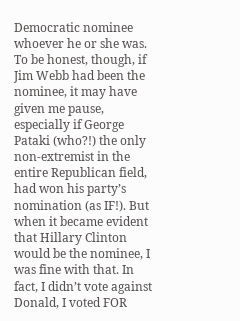Democratic nominee whoever he or she was. To be honest, though, if Jim Webb had been the nominee, it may have given me pause, especially if George Pataki (who?!) the only non-extremist in the entire Republican field, had won his party’s nomination (as IF!). But when it became evident that Hillary Clinton would be the nominee, I was fine with that. In fact, I didn’t vote against Donald, I voted FOR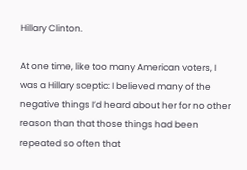Hillary Clinton.

At one time, like too many American voters, I was a Hillary sceptic: I believed many of the negative things I’d heard about her for no other reason than that those things had been repeated so often that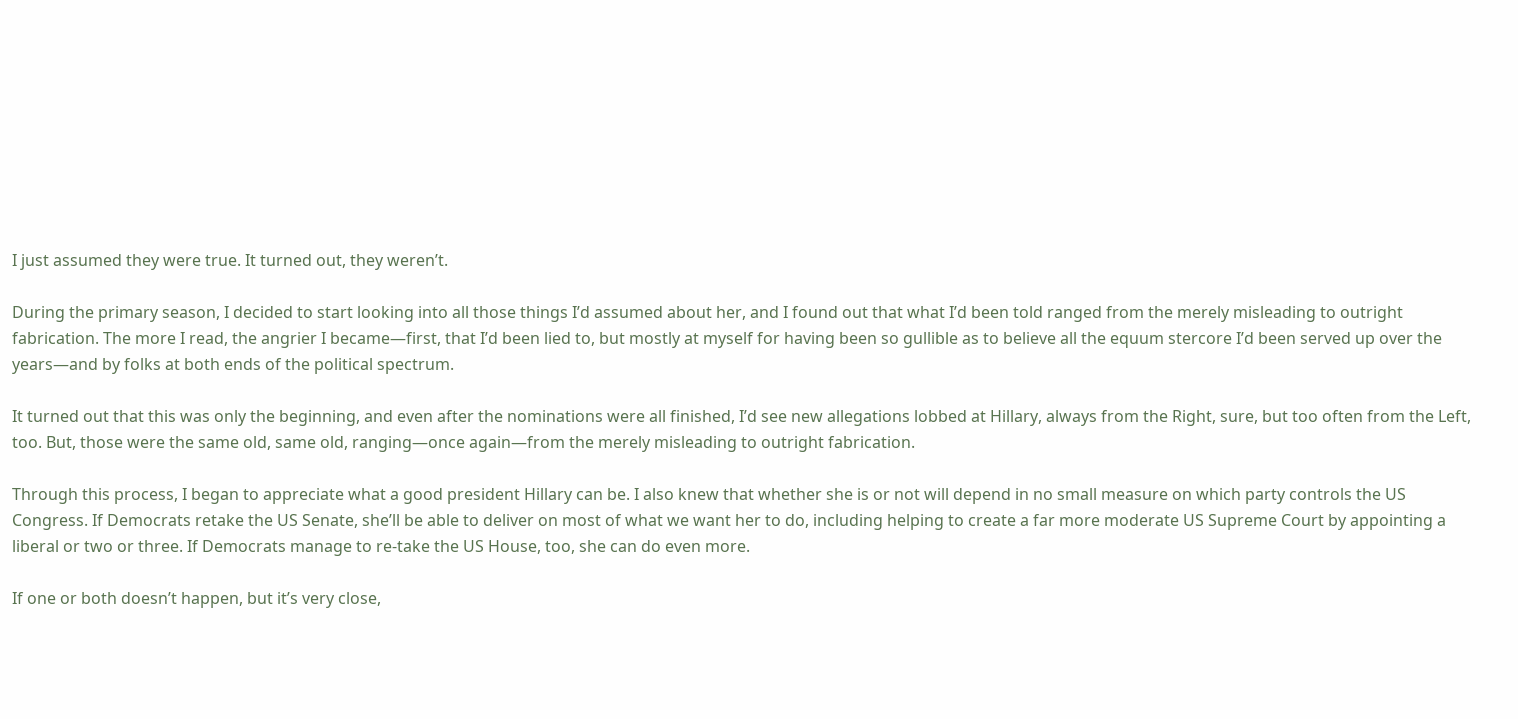I just assumed they were true. It turned out, they weren’t.

During the primary season, I decided to start looking into all those things I’d assumed about her, and I found out that what I’d been told ranged from the merely misleading to outright fabrication. The more I read, the angrier I became—first, that I’d been lied to, but mostly at myself for having been so gullible as to believe all the equum stercore I’d been served up over the years—and by folks at both ends of the political spectrum.

It turned out that this was only the beginning, and even after the nominations were all finished, I’d see new allegations lobbed at Hillary, always from the Right, sure, but too often from the Left, too. But, those were the same old, same old, ranging—once again—from the merely misleading to outright fabrication.

Through this process, I began to appreciate what a good president Hillary can be. I also knew that whether she is or not will depend in no small measure on which party controls the US Congress. If Democrats retake the US Senate, she’ll be able to deliver on most of what we want her to do, including helping to create a far more moderate US Supreme Court by appointing a liberal or two or three. If Democrats manage to re-take the US House, too, she can do even more.

If one or both doesn’t happen, but it’s very close,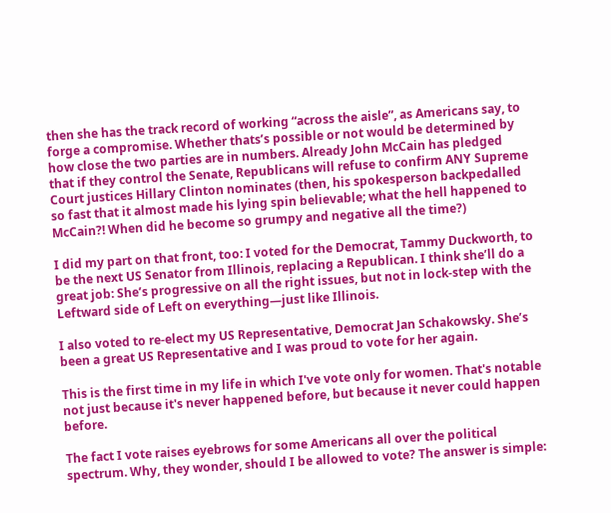then she has the track record of working “across the aisle”, as Americans say, to forge a compromise. Whether thats’s possible or not would be determined by how close the two parties are in numbers. Already John McCain has pledged that if they control the Senate, Republicans will refuse to confirm ANY Supreme Court justices Hillary Clinton nominates (then, his spokesperson backpedalled so fast that it almost made his lying spin believable; what the hell happened to McCain?! When did he become so grumpy and negative all the time?)

I did my part on that front, too: I voted for the Democrat, Tammy Duckworth, to be the next US Senator from Illinois, replacing a Republican. I think she’ll do a great job: She’s progressive on all the right issues, but not in lock-step with the Leftward side of Left on everything—just like Illinois.

I also voted to re-elect my US Representative, Democrat Jan Schakowsky. She’s been a great US Representative and I was proud to vote for her again.

This is the first time in my life in which I've vote only for women. That's notable not just because it's never happened before, but because it never could happen before.

The fact I vote raises eyebrows for some Americans all over the political spectrum. Why, they wonder, should I be allowed to vote? The answer is simple: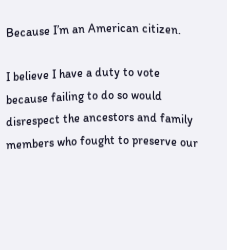Because I’m an American citizen.

I believe I have a duty to vote because failing to do so would disrespect the ancestors and family members who fought to preserve our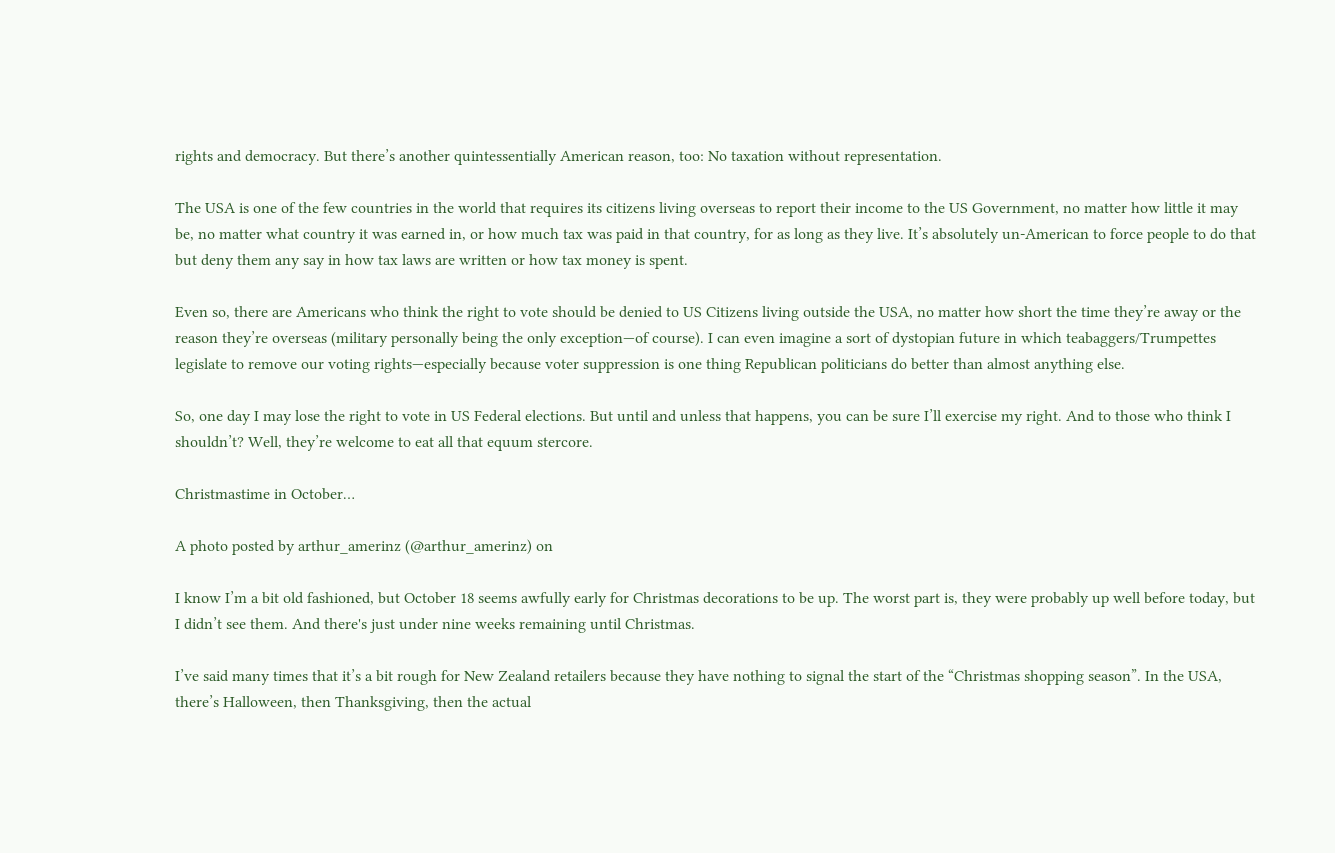rights and democracy. But there’s another quintessentially American reason, too: No taxation without representation.

The USA is one of the few countries in the world that requires its citizens living overseas to report their income to the US Government, no matter how little it may be, no matter what country it was earned in, or how much tax was paid in that country, for as long as they live. It’s absolutely un-American to force people to do that but deny them any say in how tax laws are written or how tax money is spent.

Even so, there are Americans who think the right to vote should be denied to US Citizens living outside the USA, no matter how short the time they’re away or the reason they’re overseas (military personally being the only exception—of course). I can even imagine a sort of dystopian future in which teabaggers/Trumpettes legislate to remove our voting rights—especially because voter suppression is one thing Republican politicians do better than almost anything else.

So, one day I may lose the right to vote in US Federal elections. But until and unless that happens, you can be sure I’ll exercise my right. And to those who think I shouldn’t? Well, they’re welcome to eat all that equum stercore.

Christmastime in October…

A photo posted by arthur_amerinz (@arthur_amerinz) on

I know I’m a bit old fashioned, but October 18 seems awfully early for Christmas decorations to be up. The worst part is, they were probably up well before today, but I didn’t see them. And there's just under nine weeks remaining until Christmas.

I’ve said many times that it’s a bit rough for New Zealand retailers because they have nothing to signal the start of the “Christmas shopping season”. In the USA, there’s Halloween, then Thanksgiving, then the actual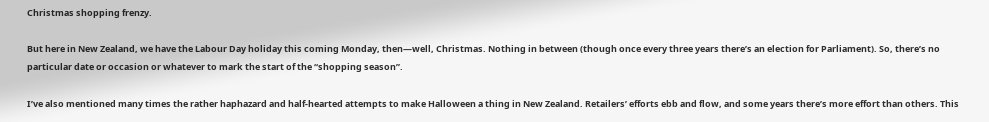Christmas shopping frenzy.

But here in New Zealand, we have the Labour Day holiday this coming Monday, then—well, Christmas. Nothing in between (though once every three years there’s an election for Parliament). So, there’s no particular date or occasion or whatever to mark the start of the “shopping season”.

I’ve also mentioned many times the rather haphazard and half-hearted attempts to make Halloween a thing in New Zealand. Retailers’ efforts ebb and flow, and some years there’s more effort than others. This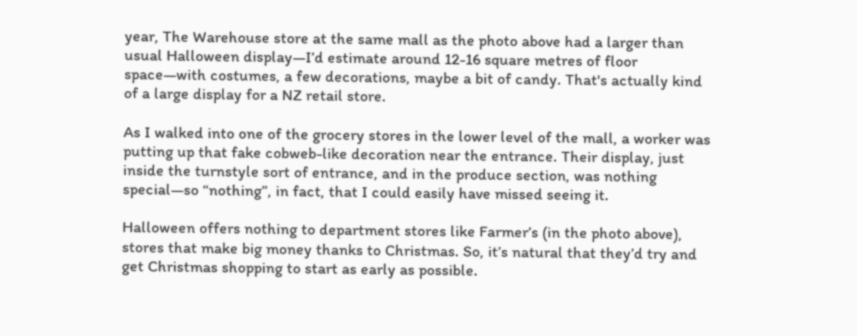year, The Warehouse store at the same mall as the photo above had a larger than usual Halloween display—I’d estimate around 12-16 square metres of floor space—with costumes, a few decorations, maybe a bit of candy. That's actually kind of a large display for a NZ retail store.

As I walked into one of the grocery stores in the lower level of the mall, a worker was putting up that fake cobweb-like decoration near the entrance. Their display, just inside the turnstyle sort of entrance, and in the produce section, was nothing special—so “nothing”, in fact, that I could easily have missed seeing it.

Halloween offers nothing to department stores like Farmer’s (in the photo above), stores that make big money thanks to Christmas. So, it’s natural that they’d try and get Christmas shopping to start as early as possible.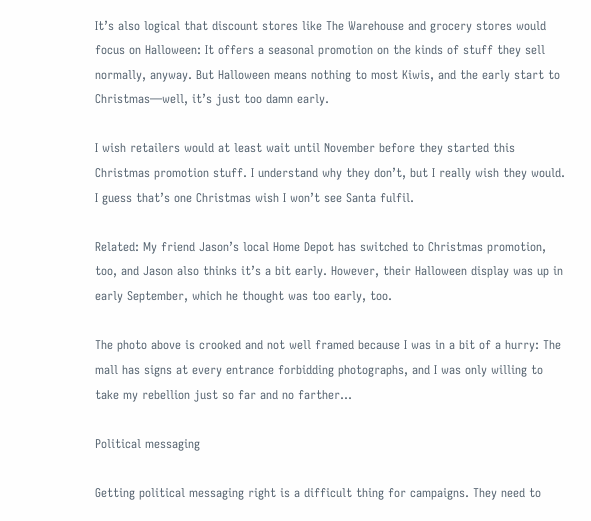It’s also logical that discount stores like The Warehouse and grocery stores would focus on Halloween: It offers a seasonal promotion on the kinds of stuff they sell normally, anyway. But Halloween means nothing to most Kiwis, and the early start to Christmas—well, it’s just too damn early.

I wish retailers would at least wait until November before they started this Christmas promotion stuff. I understand why they don’t, but I really wish they would. I guess that’s one Christmas wish I won’t see Santa fulfil.

Related: My friend Jason’s local Home Depot has switched to Christmas promotion, too, and Jason also thinks it’s a bit early. However, their Halloween display was up in early September, which he thought was too early, too.

The photo above is crooked and not well framed because I was in a bit of a hurry: The mall has signs at every entrance forbidding photographs, and I was only willing to take my rebellion just so far and no farther…

Political messaging

Getting political messaging right is a difficult thing for campaigns. They need to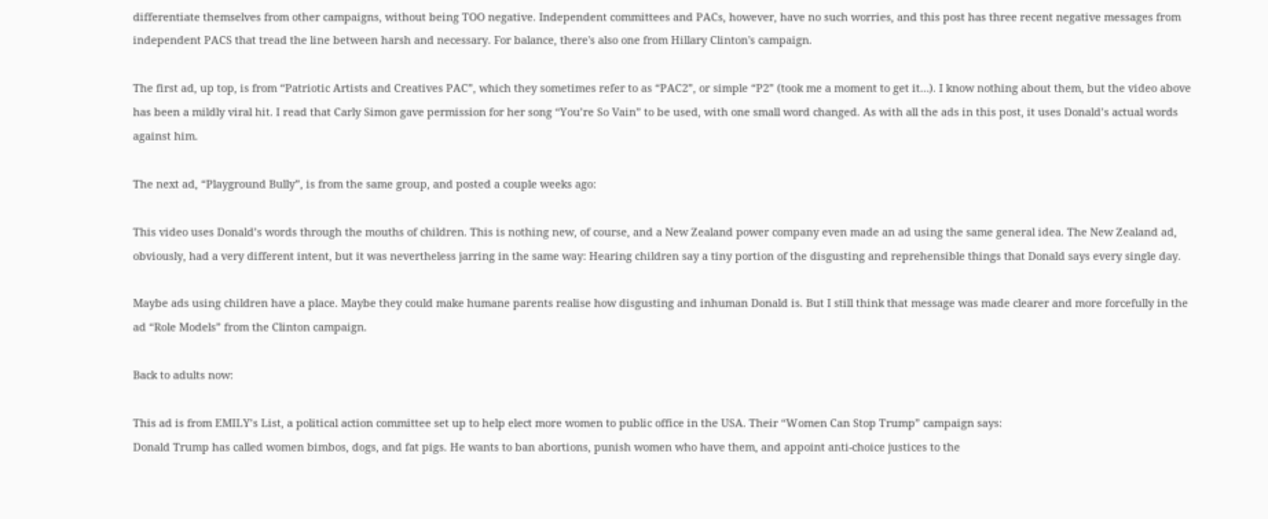differentiate themselves from other campaigns, without being TOO negative. Independent committees and PACs, however, have no such worries, and this post has three recent negative messages from independent PACS that tread the line between harsh and necessary. For balance, there's also one from Hillary Clinton's campaign.

The first ad, up top, is from “Patriotic Artists and Creatives PAC”, which they sometimes refer to as “PAC2”, or simple “P2” (took me a moment to get it…). I know nothing about them, but the video above has been a mildly viral hit. I read that Carly Simon gave permission for her song “You’re So Vain” to be used, with one small word changed. As with all the ads in this post, it uses Donald’s actual words against him.

The next ad, “Playground Bully”, is from the same group, and posted a couple weeks ago:

This video uses Donald’s words through the mouths of children. This is nothing new, of course, and a New Zealand power company even made an ad using the same general idea. The New Zealand ad, obviously, had a very different intent, but it was nevertheless jarring in the same way: Hearing children say a tiny portion of the disgusting and reprehensible things that Donald says every single day.

Maybe ads using children have a place. Maybe they could make humane parents realise how disgusting and inhuman Donald is. But I still think that message was made clearer and more forcefully in the ad “Role Models” from the Clinton campaign.

Back to adults now:

This ad is from EMILY’s List, a political action committee set up to help elect more women to public office in the USA. Their “Women Can Stop Trump” campaign says:
Donald Trump has called women bimbos, dogs, and fat pigs. He wants to ban abortions, punish women who have them, and appoint anti-choice justices to the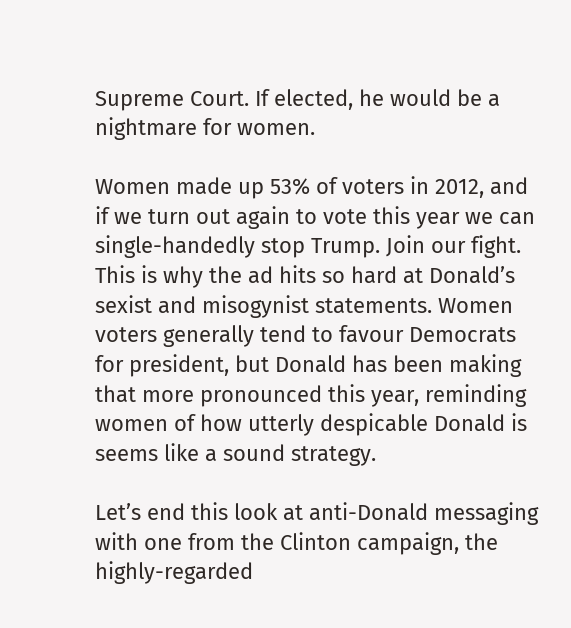Supreme Court. If elected, he would be a nightmare for women.

Women made up 53% of voters in 2012, and if we turn out again to vote this year we can single-handedly stop Trump. Join our fight.
This is why the ad hits so hard at Donald’s sexist and misogynist statements. Women voters generally tend to favour Democrats for president, but Donald has been making that more pronounced this year, reminding women of how utterly despicable Donald is seems like a sound strategy.

Let’s end this look at anti-Donald messaging with one from the Clinton campaign, the highly-regarded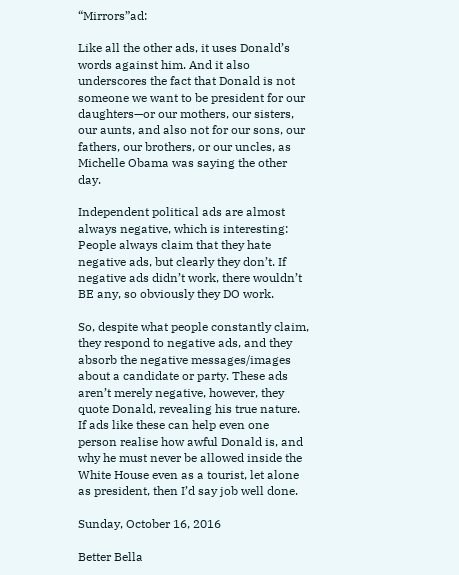“Mirrors”ad:

Like all the other ads, it uses Donald’s words against him. And it also underscores the fact that Donald is not someone we want to be president for our daughters—or our mothers, our sisters, our aunts, and also not for our sons, our fathers, our brothers, or our uncles, as Michelle Obama was saying the other day.

Independent political ads are almost always negative, which is interesting: People always claim that they hate negative ads, but clearly they don’t. If negative ads didn’t work, there wouldn’t BE any, so obviously they DO work.

So, despite what people constantly claim, they respond to negative ads, and they absorb the negative messages/images about a candidate or party. These ads aren’t merely negative, however, they quote Donald, revealing his true nature. If ads like these can help even one person realise how awful Donald is, and why he must never be allowed inside the White House even as a tourist, let alone as president, then I’d say job well done.

Sunday, October 16, 2016

Better Bella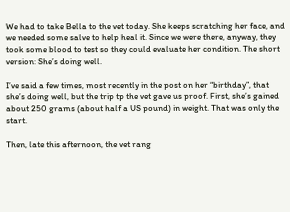We had to take Bella to the vet today. She keeps scratching her face, and we needed some salve to help heal it. Since we were there, anyway, they took some blood to test so they could evaluate her condition. The short version: She’s doing well.

I’ve said a few times, most recently in the post on her “birthday”, that she’s doing well, but the trip tp the vet gave us proof. First, she’s gained about 250 grams (about half a US pound) in weight. That was only the start.

Then, late this afternoon, the vet rang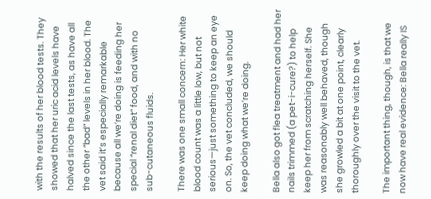with the results of her blood tests. They showed that her uric acid levels have halved since the last tests, as have all the other “bad” levels in her blood. The vet said it’s especially remarkable because all we’re doing is feeding her special “renal diet” food, and with no sub-cutaneous fluids.

There was one small concern: Her white blood count was a little low, but not serious—just something to keep an eye on. So, the vet concluded, we should keep doing what we’re doing.

Bella also got flea treatment and had her nails trimmed (a pet-i-cure?) to help keep her from scratching herself. She was reasonably well behaved, though she growled a bit at one point, clearly thoroughly over the visit to the vet.

The important thing, though, is that we now have real evidence: Bella really IS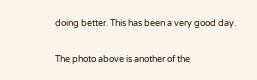doing better. This has been a very good day.

The photo above is another of the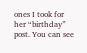ones I took for her “birthday” post. You can see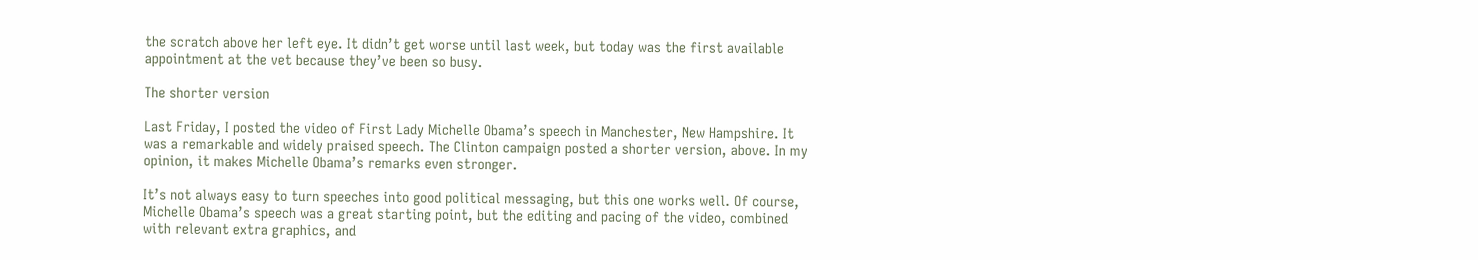the scratch above her left eye. It didn’t get worse until last week, but today was the first available appointment at the vet because they’ve been so busy.

The shorter version

Last Friday, I posted the video of First Lady Michelle Obama’s speech in Manchester, New Hampshire. It was a remarkable and widely praised speech. The Clinton campaign posted a shorter version, above. In my opinion, it makes Michelle Obama’s remarks even stronger.

It’s not always easy to turn speeches into good political messaging, but this one works well. Of course, Michelle Obama’s speech was a great starting point, but the editing and pacing of the video, combined with relevant extra graphics, and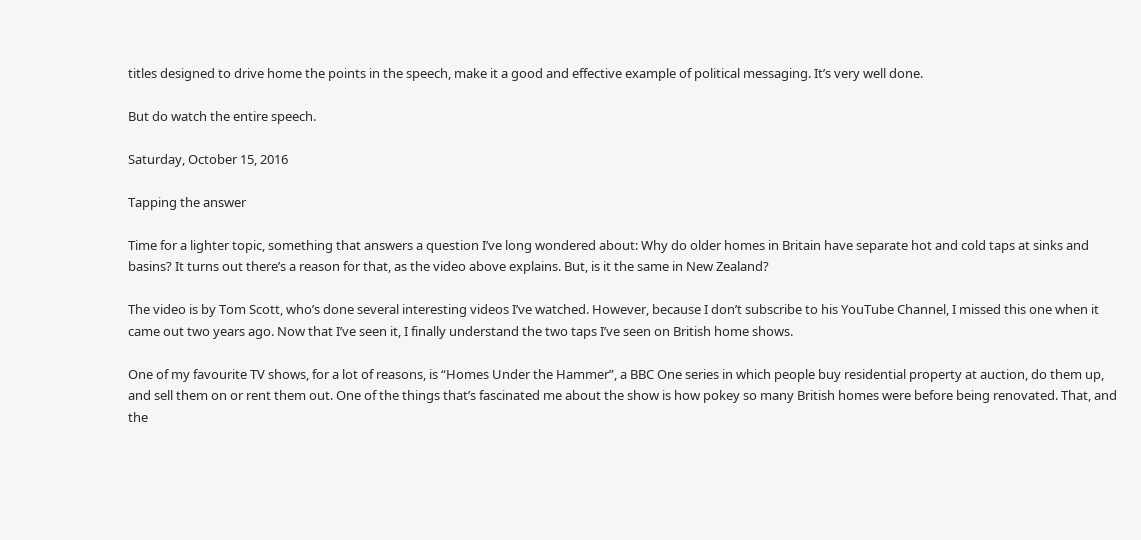titles designed to drive home the points in the speech, make it a good and effective example of political messaging. It’s very well done.

But do watch the entire speech.

Saturday, October 15, 2016

Tapping the answer

Time for a lighter topic, something that answers a question I’ve long wondered about: Why do older homes in Britain have separate hot and cold taps at sinks and basins? It turns out there’s a reason for that, as the video above explains. But, is it the same in New Zealand?

The video is by Tom Scott, who’s done several interesting videos I’ve watched. However, because I don’t subscribe to his YouTube Channel, I missed this one when it came out two years ago. Now that I’ve seen it, I finally understand the two taps I’ve seen on British home shows.

One of my favourite TV shows, for a lot of reasons, is “Homes Under the Hammer”, a BBC One series in which people buy residential property at auction, do them up, and sell them on or rent them out. One of the things that’s fascinated me about the show is how pokey so many British homes were before being renovated. That, and the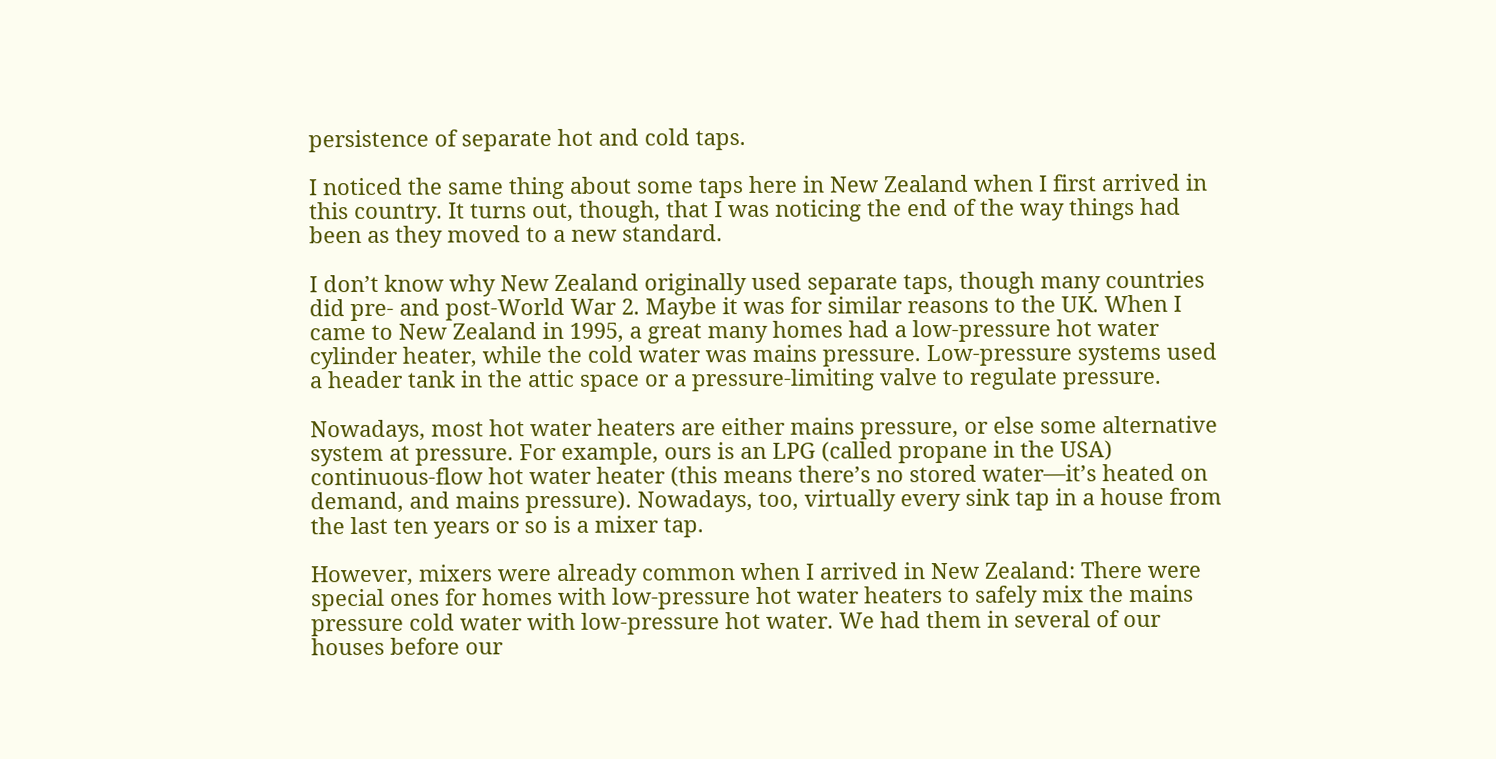persistence of separate hot and cold taps.

I noticed the same thing about some taps here in New Zealand when I first arrived in this country. It turns out, though, that I was noticing the end of the way things had been as they moved to a new standard.

I don’t know why New Zealand originally used separate taps, though many countries did pre- and post-World War 2. Maybe it was for similar reasons to the UK. When I came to New Zealand in 1995, a great many homes had a low-pressure hot water cylinder heater, while the cold water was mains pressure. Low-pressure systems used a header tank in the attic space or a pressure-limiting valve to regulate pressure.

Nowadays, most hot water heaters are either mains pressure, or else some alternative system at pressure. For example, ours is an LPG (called propane in the USA) continuous-flow hot water heater (this means there’s no stored water—it’s heated on demand, and mains pressure). Nowadays, too, virtually every sink tap in a house from the last ten years or so is a mixer tap.

However, mixers were already common when I arrived in New Zealand: There were special ones for homes with low-pressure hot water heaters to safely mix the mains pressure cold water with low-pressure hot water. We had them in several of our houses before our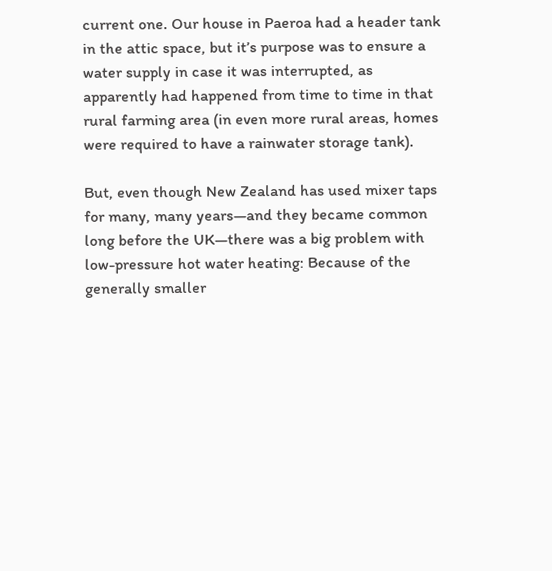current one. Our house in Paeroa had a header tank in the attic space, but it’s purpose was to ensure a water supply in case it was interrupted, as apparently had happened from time to time in that rural farming area (in even more rural areas, homes were required to have a rainwater storage tank).

But, even though New Zealand has used mixer taps for many, many years—and they became common long before the UK—there was a big problem with low-pressure hot water heating: Because of the generally smaller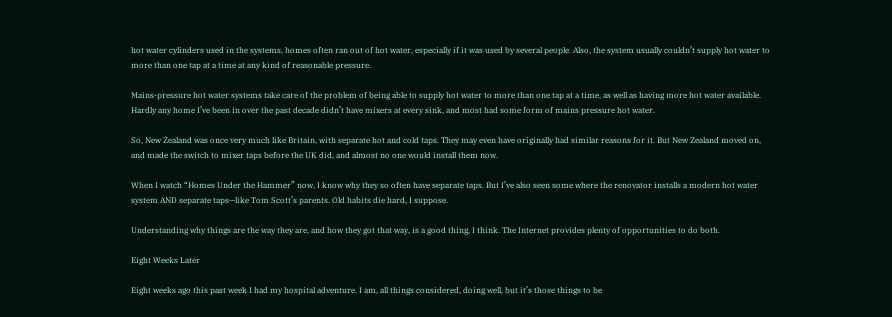hot water cylinders used in the systems, homes often ran out of hot water, especially if it was used by several people. Also, the system usually couldn’t supply hot water to more than one tap at a time at any kind of reasonable pressure.

Mains-pressure hot water systems take care of the problem of being able to supply hot water to more than one tap at a time, as well as having more hot water available. Hardly any home I’ve been in over the past decade didn’t have mixers at every sink, and most had some form of mains pressure hot water.

So, New Zealand was once very much like Britain, with separate hot and cold taps. They may even have originally had similar reasons for it. But New Zealand moved on, and made the switch to mixer taps before the UK did, and almost no one would install them now.

When I watch “Homes Under the Hammer” now, I know why they so often have separate taps. But I’ve also seen some where the renovator installs a modern hot water system AND separate taps—like Tom Scott’s parents. Old habits die hard, I suppose.

Understanding why things are the way they are, and how they got that way, is a good thing, I think. The Internet provides plenty of opportunities to do both.

Eight Weeks Later

Eight weeks ago this past week I had my hospital adventure. I am, all things considered, doing well, but it’s those things to be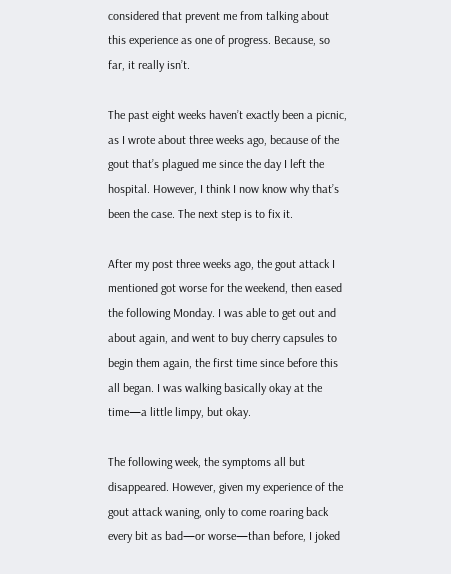considered that prevent me from talking about this experience as one of progress. Because, so far, it really isn’t.

The past eight weeks haven’t exactly been a picnic, as I wrote about three weeks ago, because of the gout that’s plagued me since the day I left the hospital. However, I think I now know why that’s been the case. The next step is to fix it.

After my post three weeks ago, the gout attack I mentioned got worse for the weekend, then eased the following Monday. I was able to get out and about again, and went to buy cherry capsules to begin them again, the first time since before this all began. I was walking basically okay at the time—a little limpy, but okay.

The following week, the symptoms all but disappeared. However, given my experience of the gout attack waning, only to come roaring back every bit as bad—or worse—than before, I joked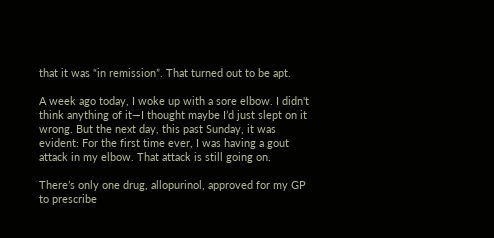that it was “in remission”. That turned out to be apt.

A week ago today, I woke up with a sore elbow. I didn't think anything of it—I thought maybe I’d just slept on it wrong. But the next day, this past Sunday, it was evident: For the first time ever, I was having a gout attack in my elbow. That attack is still going on.

There’s only one drug, allopurinol, approved for my GP to prescribe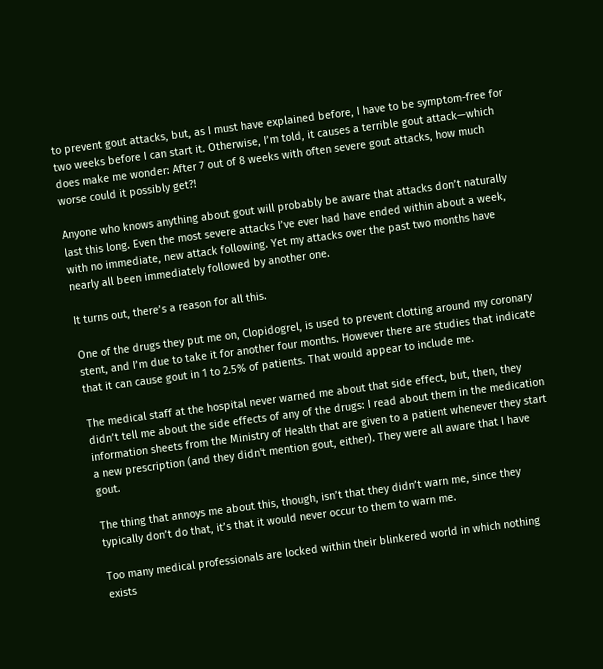to prevent gout attacks, but, as I must have explained before, I have to be symptom-free for two weeks before I can start it. Otherwise, I’m told, it causes a terrible gout attack—which does make me wonder: After 7 out of 8 weeks with often severe gout attacks, how much worse could it possibly get?!

Anyone who knows anything about gout will probably be aware that attacks don’t naturally last this long. Even the most severe attacks I’ve ever had have ended within about a week, with no immediate, new attack following. Yet my attacks over the past two months have nearly all been immediately followed by another one.

It turns out, there’s a reason for all this.

One of the drugs they put me on, Clopidogrel, is used to prevent clotting around my coronary stent, and I’m due to take it for another four months. However there are studies that indicate that it can cause gout in 1 to 2.5% of patients. That would appear to include me.

The medical staff at the hospital never warned me about that side effect, but, then, they didn’t tell me about the side effects of any of the drugs: I read about them in the medication information sheets from the Ministry of Health that are given to a patient whenever they start a new prescription (and they didn't mention gout, either). They were all aware that I have gout.

The thing that annoys me about this, though, isn’t that they didn’t warn me, since they typically don’t do that, it’s that it would never occur to them to warn me.

Too many medical professionals are locked within their blinkered world in which nothing exists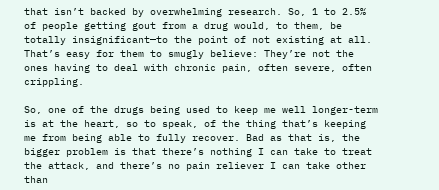that isn’t backed by overwhelming research. So, 1 to 2.5% of people getting gout from a drug would, to them, be totally insignificant—to the point of not existing at all. That’s easy for them to smugly believe: They’re not the ones having to deal with chronic pain, often severe, often crippling.

So, one of the drugs being used to keep me well longer-term is at the heart, so to speak, of the thing that’s keeping me from being able to fully recover. Bad as that is, the bigger problem is that there’s nothing I can take to treat the attack, and there’s no pain reliever I can take other than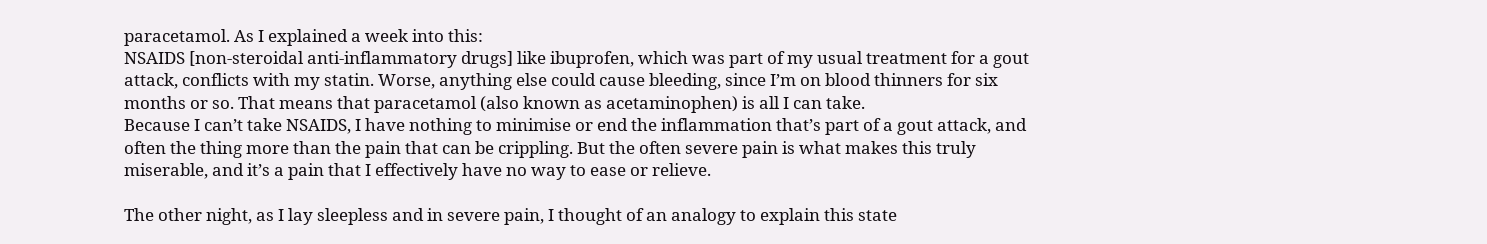paracetamol. As I explained a week into this:
NSAIDS [non-steroidal anti-inflammatory drugs] like ibuprofen, which was part of my usual treatment for a gout attack, conflicts with my statin. Worse, anything else could cause bleeding, since I’m on blood thinners for six months or so. That means that paracetamol (also known as acetaminophen) is all I can take.
Because I can’t take NSAIDS, I have nothing to minimise or end the inflammation that’s part of a gout attack, and often the thing more than the pain that can be crippling. But the often severe pain is what makes this truly miserable, and it’s a pain that I effectively have no way to ease or relieve.

The other night, as I lay sleepless and in severe pain, I thought of an analogy to explain this state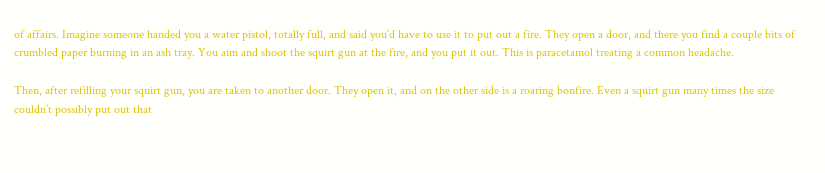of affairs. Imagine someone handed you a water pistol, totally full, and said you’d have to use it to put out a fire. They open a door, and there you find a couple bits of crumbled paper burning in an ash tray. You aim and shoot the squirt gun at the fire, and you put it out. This is paracetamol treating a common headache.

Then, after refilling your squirt gun, you are taken to another door. They open it, and on the other side is a roaring bonfire. Even a squirt gun many times the size couldn’t possibly put out that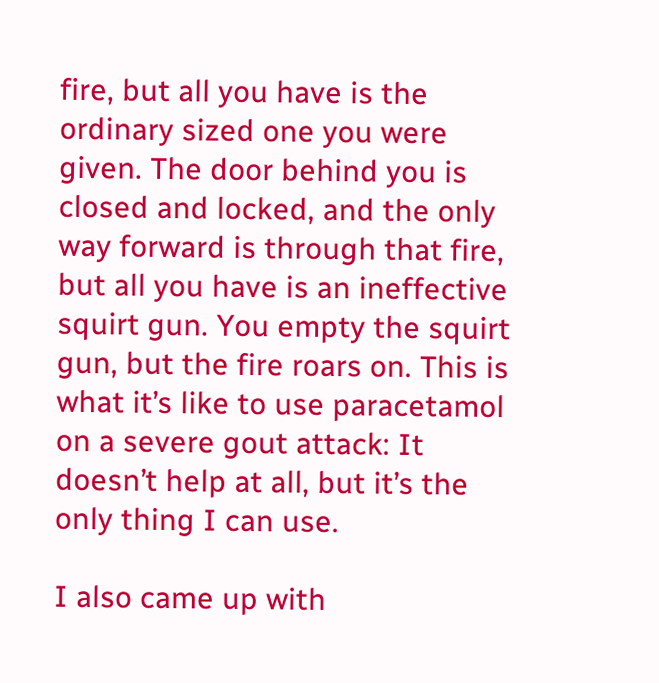fire, but all you have is the ordinary sized one you were given. The door behind you is closed and locked, and the only way forward is through that fire, but all you have is an ineffective squirt gun. You empty the squirt gun, but the fire roars on. This is what it’s like to use paracetamol on a severe gout attack: It doesn’t help at all, but it’s the only thing I can use.

I also came up with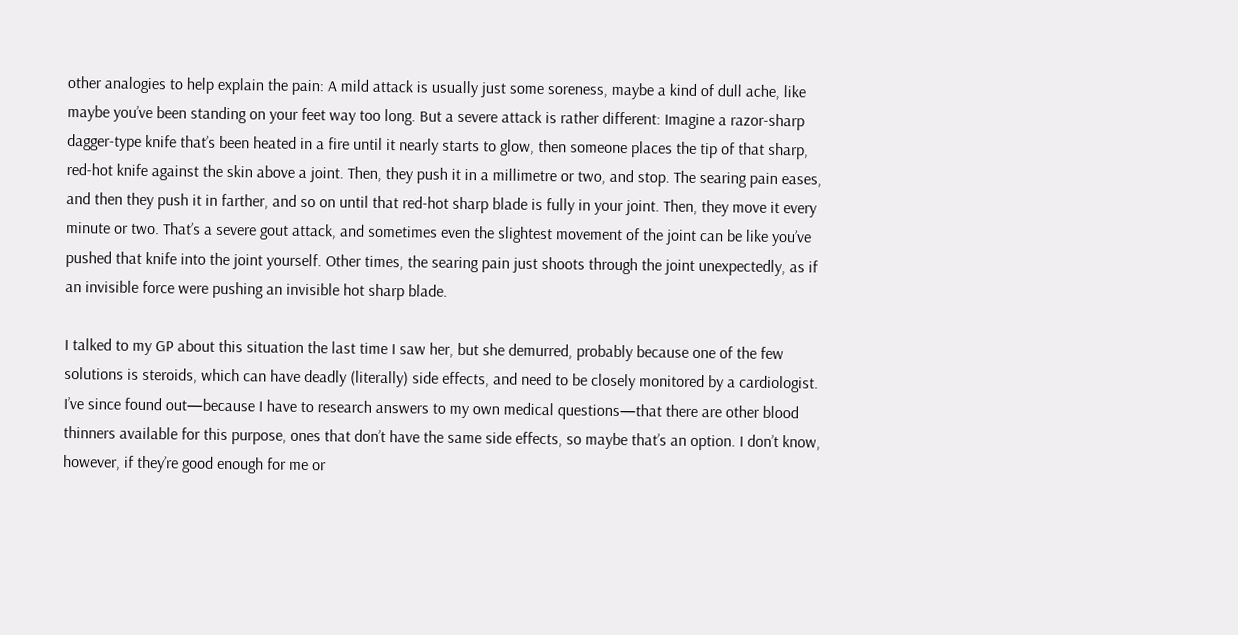other analogies to help explain the pain: A mild attack is usually just some soreness, maybe a kind of dull ache, like maybe you’ve been standing on your feet way too long. But a severe attack is rather different: Imagine a razor-sharp dagger-type knife that’s been heated in a fire until it nearly starts to glow, then someone places the tip of that sharp, red-hot knife against the skin above a joint. Then, they push it in a millimetre or two, and stop. The searing pain eases, and then they push it in farther, and so on until that red-hot sharp blade is fully in your joint. Then, they move it every minute or two. That’s a severe gout attack, and sometimes even the slightest movement of the joint can be like you’ve pushed that knife into the joint yourself. Other times, the searing pain just shoots through the joint unexpectedly, as if an invisible force were pushing an invisible hot sharp blade.

I talked to my GP about this situation the last time I saw her, but she demurred, probably because one of the few solutions is steroids, which can have deadly (literally) side effects, and need to be closely monitored by a cardiologist. I’ve since found out—because I have to research answers to my own medical questions—that there are other blood thinners available for this purpose, ones that don’t have the same side effects, so maybe that’s an option. I don’t know, however, if they’re good enough for me or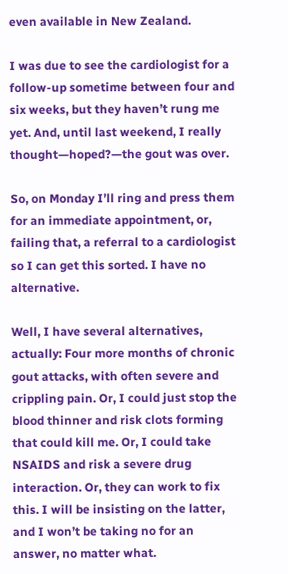even available in New Zealand.

I was due to see the cardiologist for a follow-up sometime between four and six weeks, but they haven’t rung me yet. And, until last weekend, I really thought—hoped?—the gout was over.

So, on Monday I’ll ring and press them for an immediate appointment, or, failing that, a referral to a cardiologist so I can get this sorted. I have no alternative.

Well, I have several alternatives, actually: Four more months of chronic gout attacks, with often severe and crippling pain. Or, I could just stop the blood thinner and risk clots forming that could kill me. Or, I could take NSAIDS and risk a severe drug interaction. Or, they can work to fix this. I will be insisting on the latter, and I won’t be taking no for an answer, no matter what.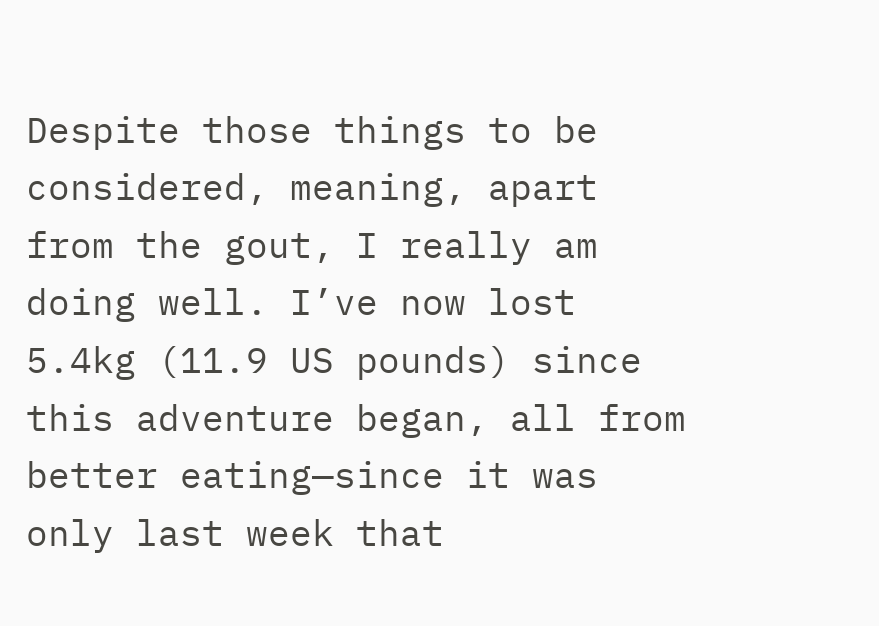Despite those things to be considered, meaning, apart from the gout, I really am doing well. I’ve now lost 5.4kg (11.9 US pounds) since this adventure began, all from better eating—since it was only last week that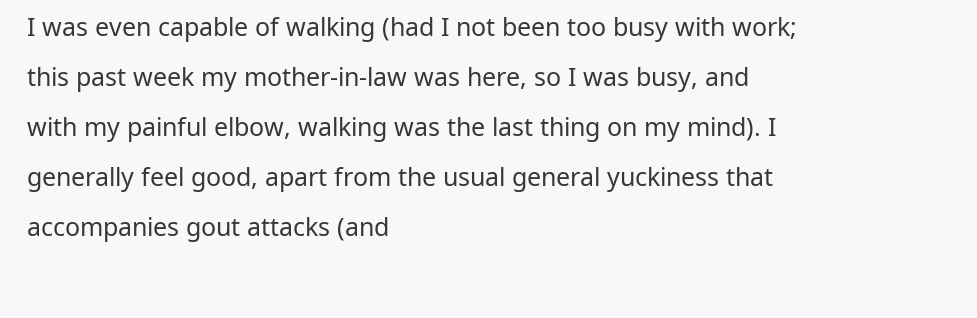I was even capable of walking (had I not been too busy with work; this past week my mother-in-law was here, so I was busy, and with my painful elbow, walking was the last thing on my mind). I generally feel good, apart from the usual general yuckiness that accompanies gout attacks (and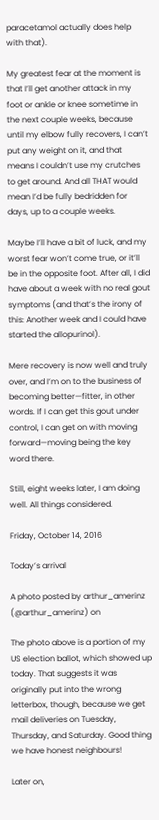paracetamol actually does help with that).

My greatest fear at the moment is that I’ll get another attack in my foot or ankle or knee sometime in the next couple weeks, because until my elbow fully recovers, I can’t put any weight on it, and that means I couldn’t use my crutches to get around. And all THAT would mean I’d be fully bedridden for days, up to a couple weeks.

Maybe I’ll have a bit of luck, and my worst fear won’t come true, or it’ll be in the opposite foot. After all, I did have about a week with no real gout symptoms (and that’s the irony of this: Another week and I could have started the allopurinol).

Mere recovery is now well and truly over, and I’m on to the business of becoming better—fitter, in other words. If I can get this gout under control, I can get on with moving forward—moving being the key word there.

Still, eight weeks later, I am doing well. All things considered.

Friday, October 14, 2016

Today’s arrival

A photo posted by arthur_amerinz (@arthur_amerinz) on

The photo above is a portion of my US election ballot, which showed up today. That suggests it was originally put into the wrong letterbox, though, because we get mail deliveries on Tuesday, Thursday, and Saturday. Good thing we have honest neighbours!

Later on,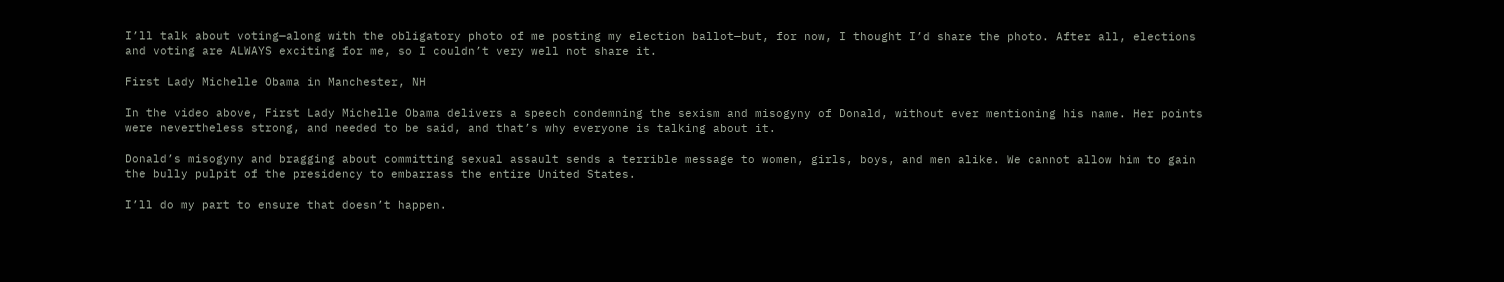I’ll talk about voting—along with the obligatory photo of me posting my election ballot—but, for now, I thought I’d share the photo. After all, elections and voting are ALWAYS exciting for me, so I couldn’t very well not share it.

First Lady Michelle Obama in Manchester, NH

In the video above, First Lady Michelle Obama delivers a speech condemning the sexism and misogyny of Donald, without ever mentioning his name. Her points were nevertheless strong, and needed to be said, and that’s why everyone is talking about it.

Donald’s misogyny and bragging about committing sexual assault sends a terrible message to women, girls, boys, and men alike. We cannot allow him to gain the bully pulpit of the presidency to embarrass the entire United States.

I’ll do my part to ensure that doesn’t happen.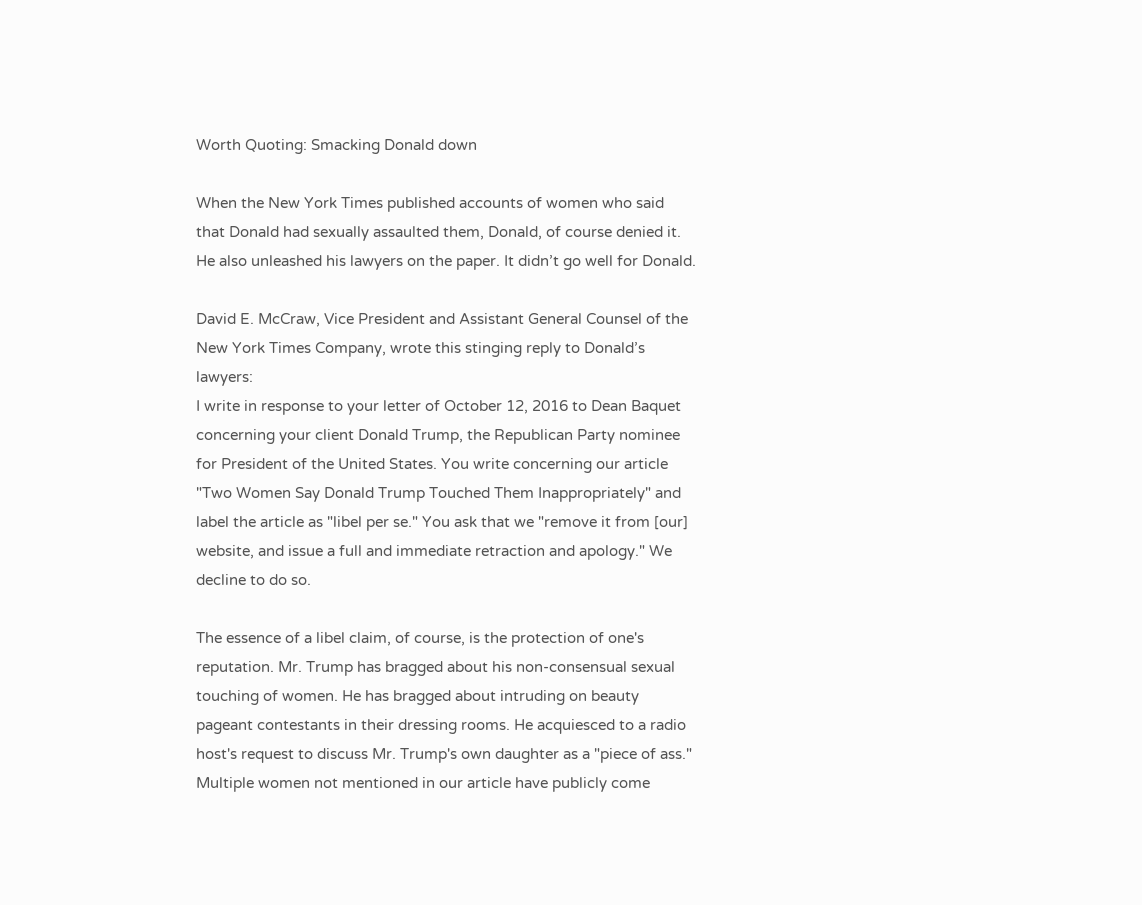Worth Quoting: Smacking Donald down

When the New York Times published accounts of women who said that Donald had sexually assaulted them, Donald, of course denied it. He also unleashed his lawyers on the paper. It didn’t go well for Donald.

David E. McCraw, Vice President and Assistant General Counsel of the New York Times Company, wrote this stinging reply to Donald’s lawyers:
I write in response to your letter of October 12, 2016 to Dean Baquet concerning your client Donald Trump, the Republican Party nominee for President of the United States. You write concerning our article "Two Women Say Donald Trump Touched Them Inappropriately" and label the article as "libel per se." You ask that we "remove it from [our] website, and issue a full and immediate retraction and apology." We decline to do so.

The essence of a libel claim, of course, is the protection of one's reputation. Mr. Trump has bragged about his non-consensual sexual touching of women. He has bragged about intruding on beauty pageant contestants in their dressing rooms. He acquiesced to a radio host's request to discuss Mr. Trump's own daughter as a "piece of ass." Multiple women not mentioned in our article have publicly come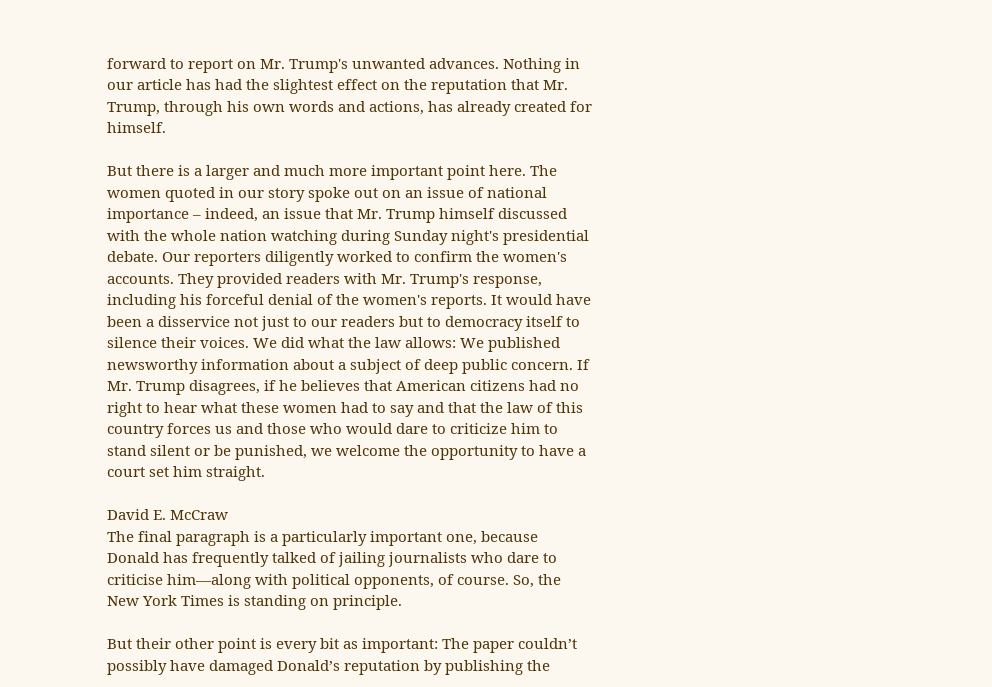forward to report on Mr. Trump's unwanted advances. Nothing in our article has had the slightest effect on the reputation that Mr. Trump, through his own words and actions, has already created for himself.

But there is a larger and much more important point here. The women quoted in our story spoke out on an issue of national importance – indeed, an issue that Mr. Trump himself discussed with the whole nation watching during Sunday night's presidential debate. Our reporters diligently worked to confirm the women's accounts. They provided readers with Mr. Trump's response, including his forceful denial of the women's reports. It would have been a disservice not just to our readers but to democracy itself to silence their voices. We did what the law allows: We published newsworthy information about a subject of deep public concern. If Mr. Trump disagrees, if he believes that American citizens had no right to hear what these women had to say and that the law of this country forces us and those who would dare to criticize him to stand silent or be punished, we welcome the opportunity to have a court set him straight.

David E. McCraw
The final paragraph is a particularly important one, because Donald has frequently talked of jailing journalists who dare to criticise him—along with political opponents, of course. So, the New York Times is standing on principle.

But their other point is every bit as important: The paper couldn’t possibly have damaged Donald’s reputation by publishing the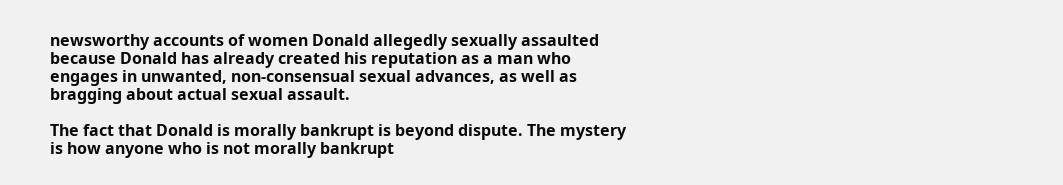newsworthy accounts of women Donald allegedly sexually assaulted because Donald has already created his reputation as a man who engages in unwanted, non-consensual sexual advances, as well as bragging about actual sexual assault.

The fact that Donald is morally bankrupt is beyond dispute. The mystery is how anyone who is not morally bankrupt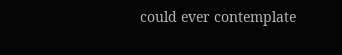could ever contemplate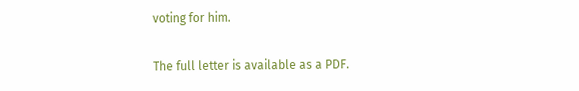voting for him.

The full letter is available as a PDF.